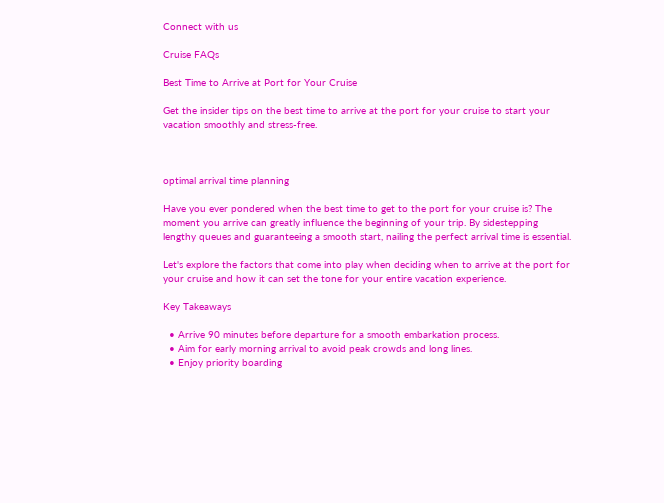Connect with us

Cruise FAQs

Best Time to Arrive at Port for Your Cruise

Get the insider tips on the best time to arrive at the port for your cruise to start your vacation smoothly and stress-free.



optimal arrival time planning

Have you ever pondered when the best time to get to the port for your cruise is? The moment you arrive can greatly influence the beginning of your trip. By sidestepping lengthy queues and guaranteeing a smooth start, nailing the perfect arrival time is essential.

Let's explore the factors that come into play when deciding when to arrive at the port for your cruise and how it can set the tone for your entire vacation experience.

Key Takeaways

  • Arrive 90 minutes before departure for a smooth embarkation process.
  • Aim for early morning arrival to avoid peak crowds and long lines.
  • Enjoy priority boarding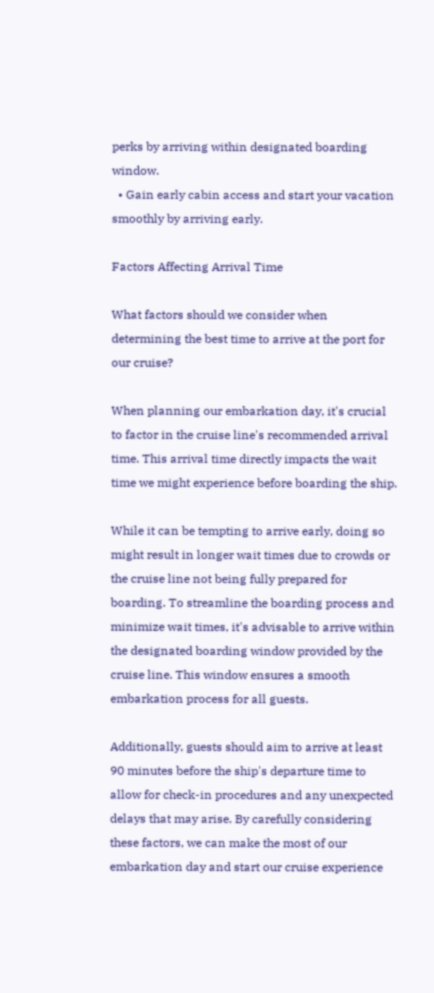perks by arriving within designated boarding window.
  • Gain early cabin access and start your vacation smoothly by arriving early.

Factors Affecting Arrival Time

What factors should we consider when determining the best time to arrive at the port for our cruise?

When planning our embarkation day, it's crucial to factor in the cruise line's recommended arrival time. This arrival time directly impacts the wait time we might experience before boarding the ship.

While it can be tempting to arrive early, doing so might result in longer wait times due to crowds or the cruise line not being fully prepared for boarding. To streamline the boarding process and minimize wait times, it's advisable to arrive within the designated boarding window provided by the cruise line. This window ensures a smooth embarkation process for all guests.

Additionally, guests should aim to arrive at least 90 minutes before the ship's departure time to allow for check-in procedures and any unexpected delays that may arise. By carefully considering these factors, we can make the most of our embarkation day and start our cruise experience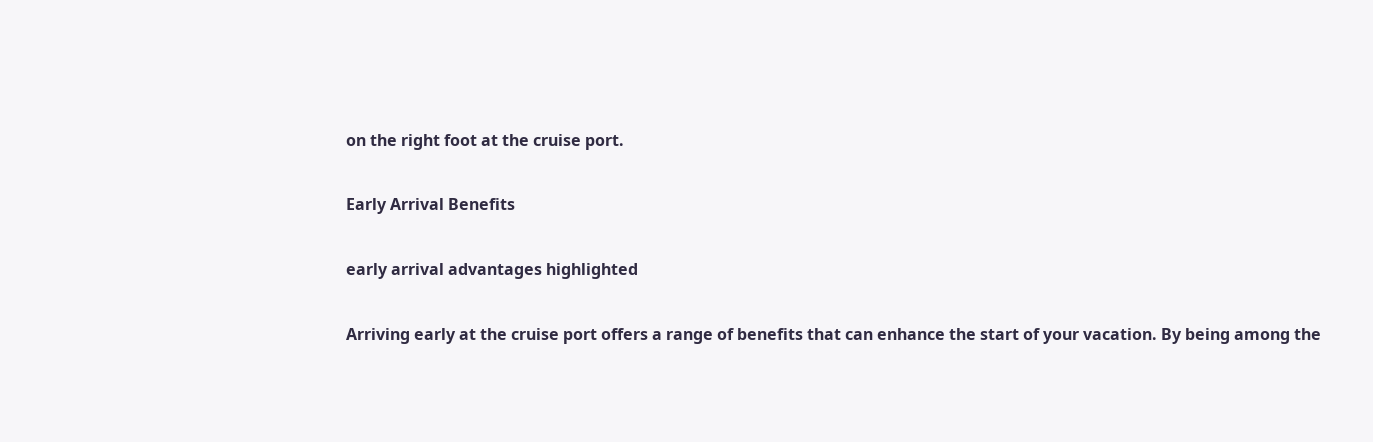on the right foot at the cruise port.

Early Arrival Benefits

early arrival advantages highlighted

Arriving early at the cruise port offers a range of benefits that can enhance the start of your vacation. By being among the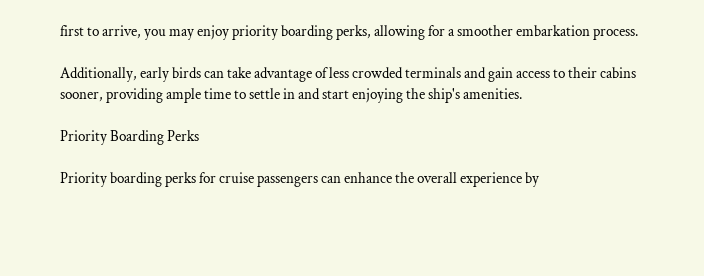first to arrive, you may enjoy priority boarding perks, allowing for a smoother embarkation process.

Additionally, early birds can take advantage of less crowded terminals and gain access to their cabins sooner, providing ample time to settle in and start enjoying the ship's amenities.

Priority Boarding Perks

Priority boarding perks for cruise passengers can enhance the overall experience by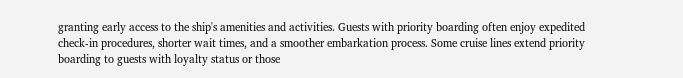granting early access to the ship's amenities and activities. Guests with priority boarding often enjoy expedited check-in procedures, shorter wait times, and a smoother embarkation process. Some cruise lines extend priority boarding to guests with loyalty status or those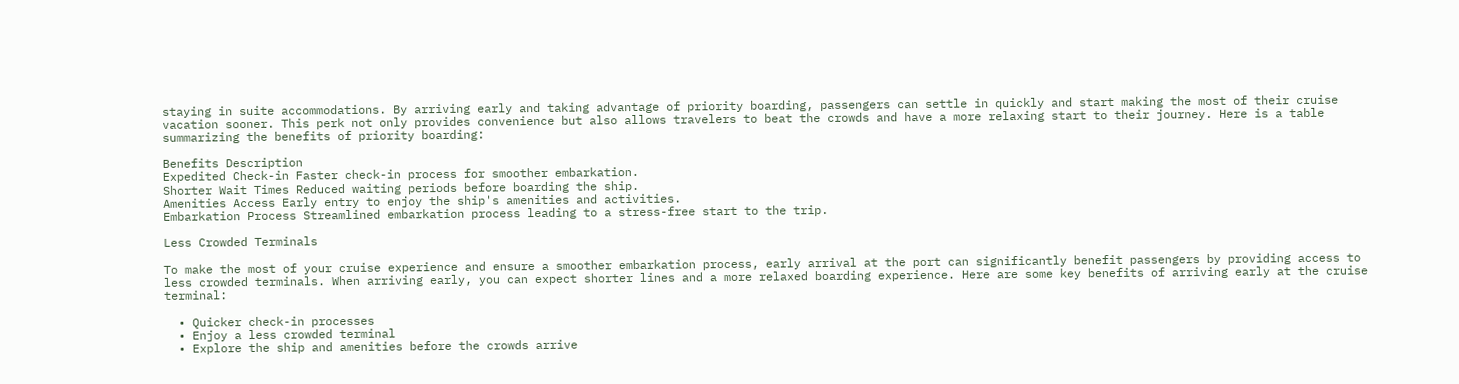staying in suite accommodations. By arriving early and taking advantage of priority boarding, passengers can settle in quickly and start making the most of their cruise vacation sooner. This perk not only provides convenience but also allows travelers to beat the crowds and have a more relaxing start to their journey. Here is a table summarizing the benefits of priority boarding:

Benefits Description
Expedited Check-in Faster check-in process for smoother embarkation.
Shorter Wait Times Reduced waiting periods before boarding the ship.
Amenities Access Early entry to enjoy the ship's amenities and activities.
Embarkation Process Streamlined embarkation process leading to a stress-free start to the trip.

Less Crowded Terminals

To make the most of your cruise experience and ensure a smoother embarkation process, early arrival at the port can significantly benefit passengers by providing access to less crowded terminals. When arriving early, you can expect shorter lines and a more relaxed boarding experience. Here are some key benefits of arriving early at the cruise terminal:

  • Quicker check-in processes
  • Enjoy a less crowded terminal
  • Explore the ship and amenities before the crowds arrive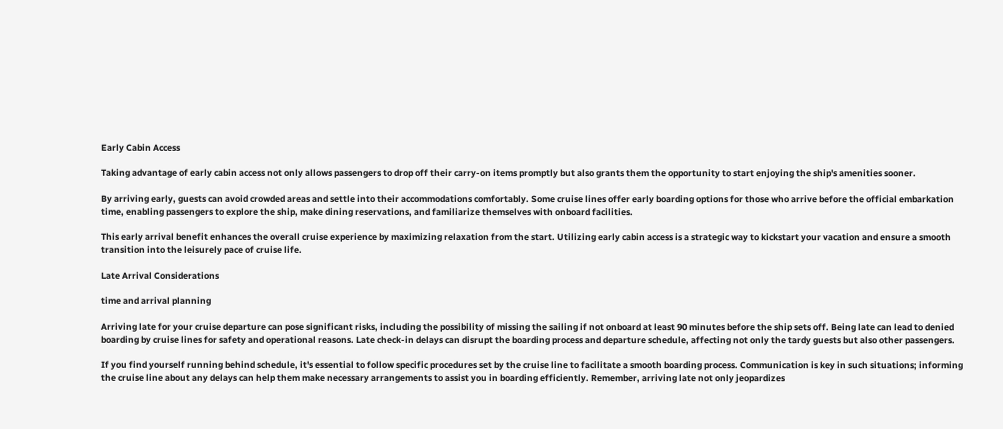Early Cabin Access

Taking advantage of early cabin access not only allows passengers to drop off their carry-on items promptly but also grants them the opportunity to start enjoying the ship's amenities sooner.

By arriving early, guests can avoid crowded areas and settle into their accommodations comfortably. Some cruise lines offer early boarding options for those who arrive before the official embarkation time, enabling passengers to explore the ship, make dining reservations, and familiarize themselves with onboard facilities.

This early arrival benefit enhances the overall cruise experience by maximizing relaxation from the start. Utilizing early cabin access is a strategic way to kickstart your vacation and ensure a smooth transition into the leisurely pace of cruise life.

Late Arrival Considerations

time and arrival planning

Arriving late for your cruise departure can pose significant risks, including the possibility of missing the sailing if not onboard at least 90 minutes before the ship sets off. Being late can lead to denied boarding by cruise lines for safety and operational reasons. Late check-in delays can disrupt the boarding process and departure schedule, affecting not only the tardy guests but also other passengers.

If you find yourself running behind schedule, it's essential to follow specific procedures set by the cruise line to facilitate a smooth boarding process. Communication is key in such situations; informing the cruise line about any delays can help them make necessary arrangements to assist you in boarding efficiently. Remember, arriving late not only jeopardizes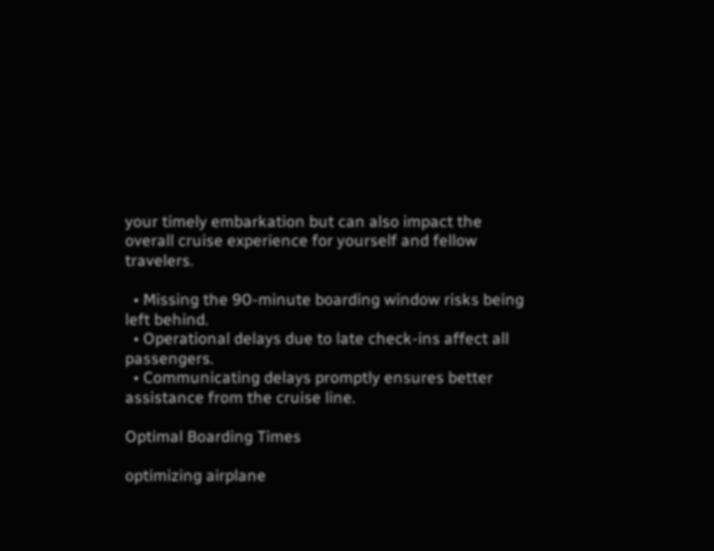your timely embarkation but can also impact the overall cruise experience for yourself and fellow travelers.

  • Missing the 90-minute boarding window risks being left behind.
  • Operational delays due to late check-ins affect all passengers.
  • Communicating delays promptly ensures better assistance from the cruise line.

Optimal Boarding Times

optimizing airplane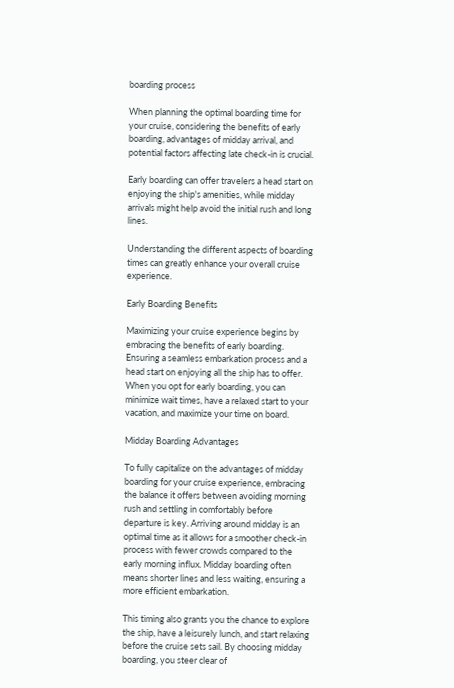boarding process

When planning the optimal boarding time for your cruise, considering the benefits of early boarding, advantages of midday arrival, and potential factors affecting late check-in is crucial.

Early boarding can offer travelers a head start on enjoying the ship's amenities, while midday arrivals might help avoid the initial rush and long lines.

Understanding the different aspects of boarding times can greatly enhance your overall cruise experience.

Early Boarding Benefits

Maximizing your cruise experience begins by embracing the benefits of early boarding. Ensuring a seamless embarkation process and a head start on enjoying all the ship has to offer. When you opt for early boarding, you can minimize wait times, have a relaxed start to your vacation, and maximize your time on board.

Midday Boarding Advantages

To fully capitalize on the advantages of midday boarding for your cruise experience, embracing the balance it offers between avoiding morning rush and settling in comfortably before departure is key. Arriving around midday is an optimal time as it allows for a smoother check-in process with fewer crowds compared to the early morning influx. Midday boarding often means shorter lines and less waiting, ensuring a more efficient embarkation.

This timing also grants you the chance to explore the ship, have a leisurely lunch, and start relaxing before the cruise sets sail. By choosing midday boarding, you steer clear of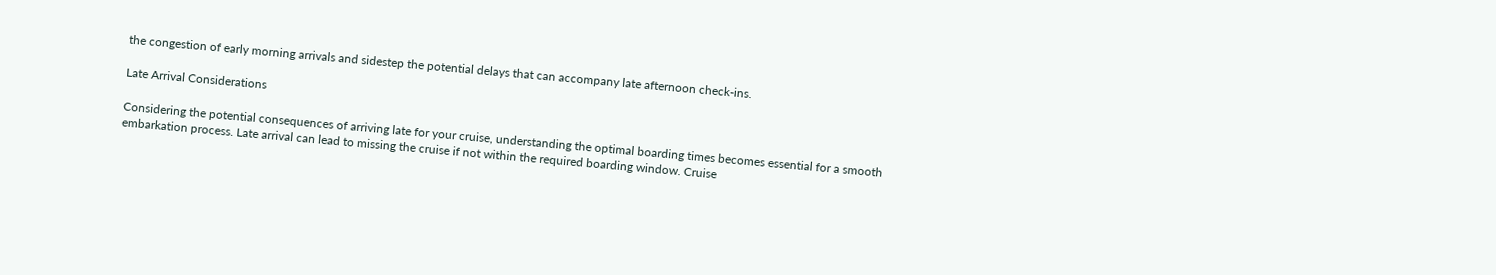the congestion of early morning arrivals and sidestep the potential delays that can accompany late afternoon check-ins.

Late Arrival Considerations

Considering the potential consequences of arriving late for your cruise, understanding the optimal boarding times becomes essential for a smooth embarkation process. Late arrival can lead to missing the cruise if not within the required boarding window. Cruise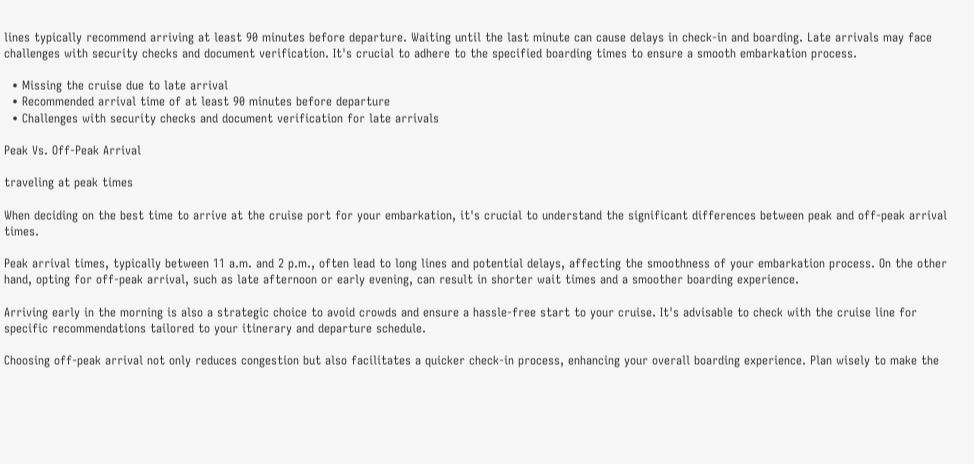lines typically recommend arriving at least 90 minutes before departure. Waiting until the last minute can cause delays in check-in and boarding. Late arrivals may face challenges with security checks and document verification. It's crucial to adhere to the specified boarding times to ensure a smooth embarkation process.

  • Missing the cruise due to late arrival
  • Recommended arrival time of at least 90 minutes before departure
  • Challenges with security checks and document verification for late arrivals

Peak Vs. Off-Peak Arrival

traveling at peak times

When deciding on the best time to arrive at the cruise port for your embarkation, it's crucial to understand the significant differences between peak and off-peak arrival times.

Peak arrival times, typically between 11 a.m. and 2 p.m., often lead to long lines and potential delays, affecting the smoothness of your embarkation process. On the other hand, opting for off-peak arrival, such as late afternoon or early evening, can result in shorter wait times and a smoother boarding experience.

Arriving early in the morning is also a strategic choice to avoid crowds and ensure a hassle-free start to your cruise. It's advisable to check with the cruise line for specific recommendations tailored to your itinerary and departure schedule.

Choosing off-peak arrival not only reduces congestion but also facilitates a quicker check-in process, enhancing your overall boarding experience. Plan wisely to make the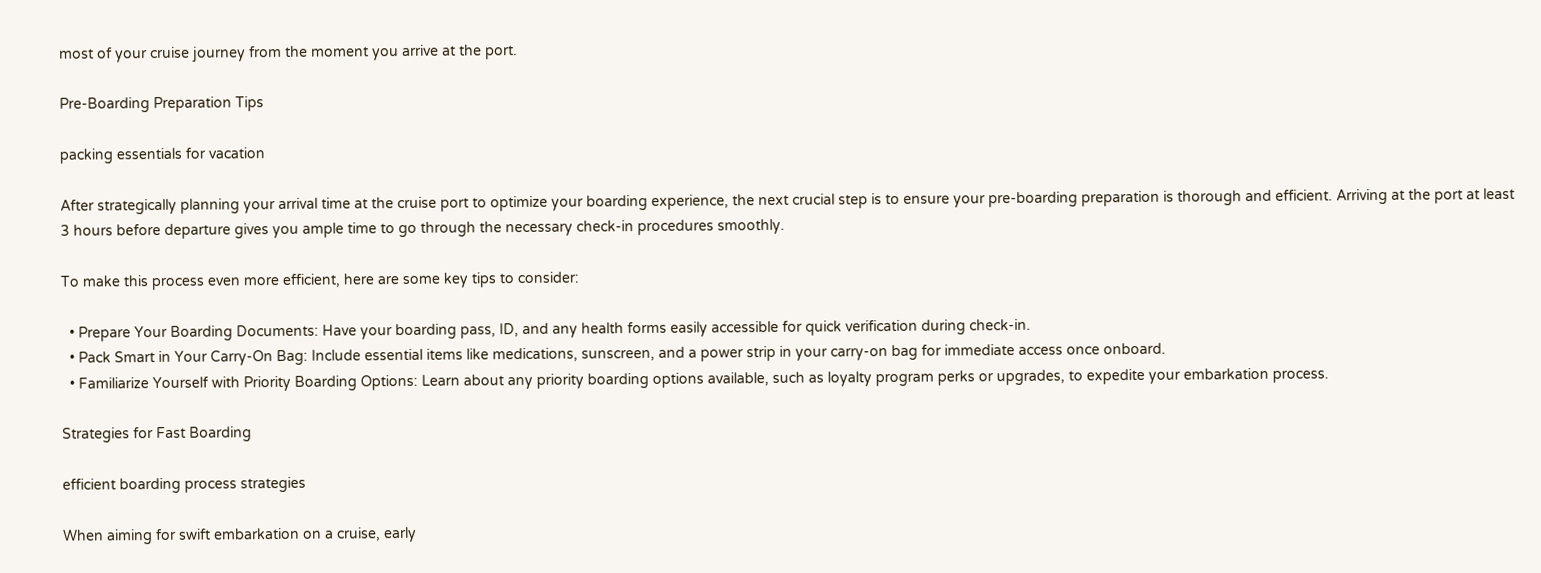most of your cruise journey from the moment you arrive at the port.

Pre-Boarding Preparation Tips

packing essentials for vacation

After strategically planning your arrival time at the cruise port to optimize your boarding experience, the next crucial step is to ensure your pre-boarding preparation is thorough and efficient. Arriving at the port at least 3 hours before departure gives you ample time to go through the necessary check-in procedures smoothly.

To make this process even more efficient, here are some key tips to consider:

  • Prepare Your Boarding Documents: Have your boarding pass, ID, and any health forms easily accessible for quick verification during check-in.
  • Pack Smart in Your Carry-On Bag: Include essential items like medications, sunscreen, and a power strip in your carry-on bag for immediate access once onboard.
  • Familiarize Yourself with Priority Boarding Options: Learn about any priority boarding options available, such as loyalty program perks or upgrades, to expedite your embarkation process.

Strategies for Fast Boarding

efficient boarding process strategies

When aiming for swift embarkation on a cruise, early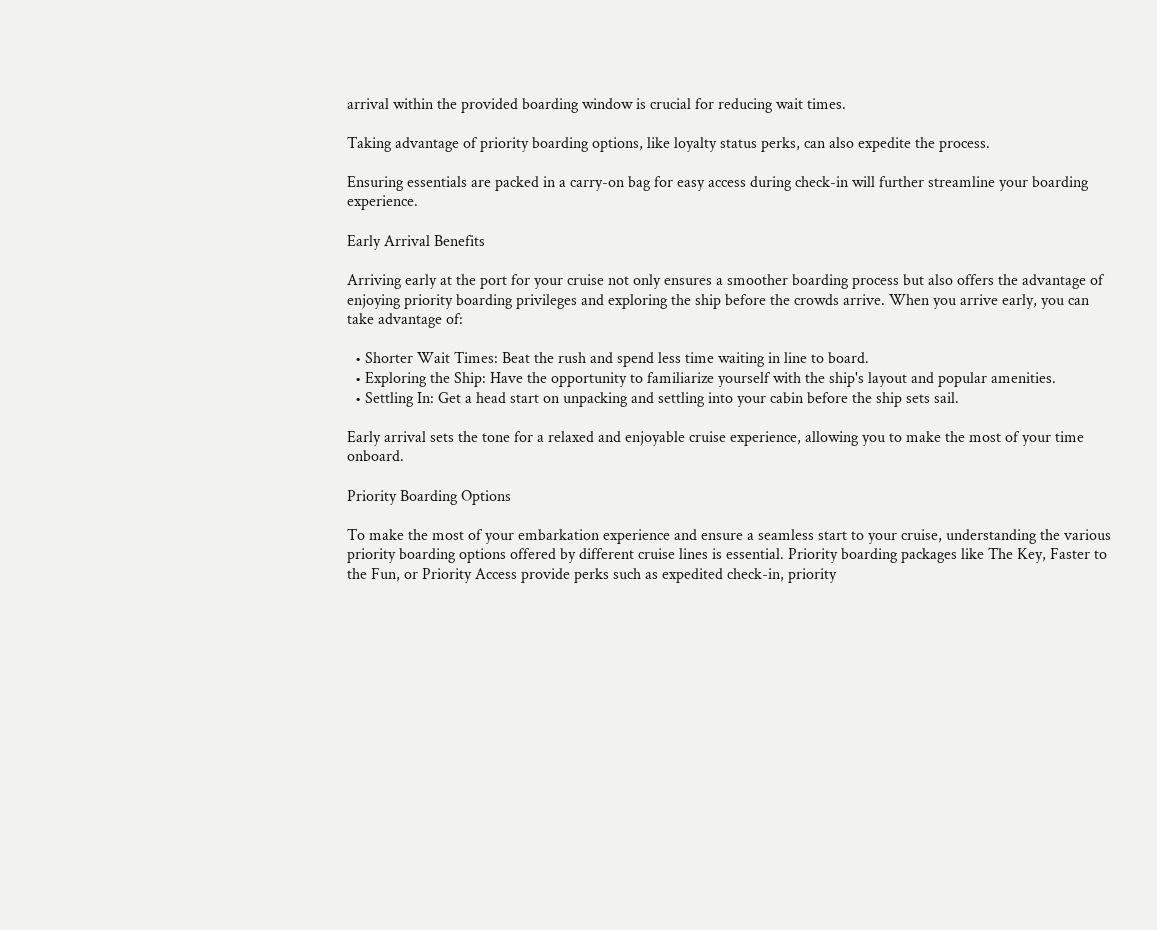arrival within the provided boarding window is crucial for reducing wait times.

Taking advantage of priority boarding options, like loyalty status perks, can also expedite the process.

Ensuring essentials are packed in a carry-on bag for easy access during check-in will further streamline your boarding experience.

Early Arrival Benefits

Arriving early at the port for your cruise not only ensures a smoother boarding process but also offers the advantage of enjoying priority boarding privileges and exploring the ship before the crowds arrive. When you arrive early, you can take advantage of:

  • Shorter Wait Times: Beat the rush and spend less time waiting in line to board.
  • Exploring the Ship: Have the opportunity to familiarize yourself with the ship's layout and popular amenities.
  • Settling In: Get a head start on unpacking and settling into your cabin before the ship sets sail.

Early arrival sets the tone for a relaxed and enjoyable cruise experience, allowing you to make the most of your time onboard.

Priority Boarding Options

To make the most of your embarkation experience and ensure a seamless start to your cruise, understanding the various priority boarding options offered by different cruise lines is essential. Priority boarding packages like The Key, Faster to the Fun, or Priority Access provide perks such as expedited check-in, priority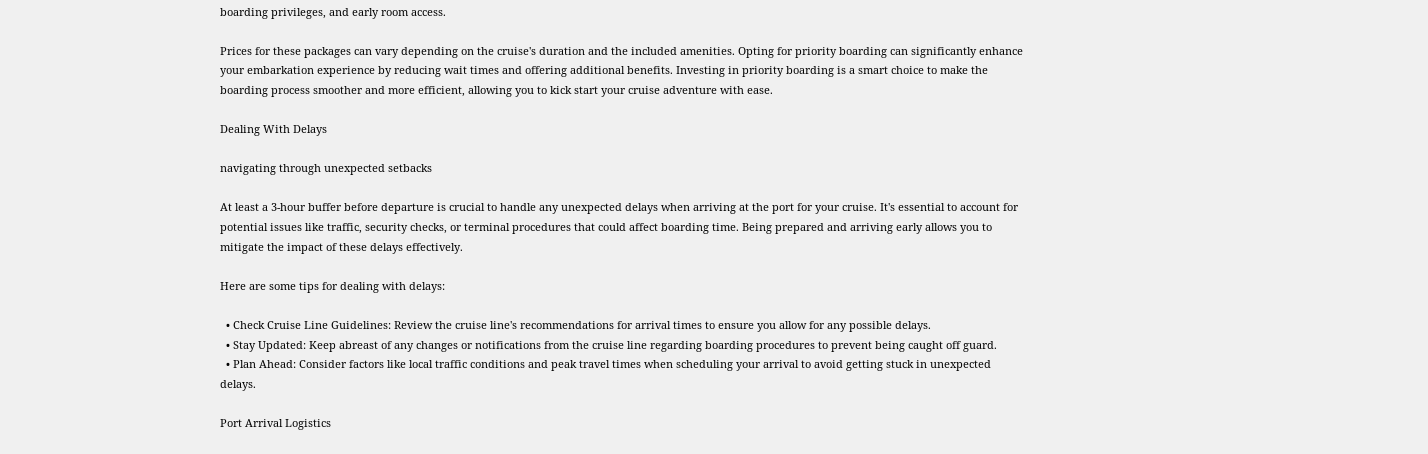boarding privileges, and early room access.

Prices for these packages can vary depending on the cruise's duration and the included amenities. Opting for priority boarding can significantly enhance your embarkation experience by reducing wait times and offering additional benefits. Investing in priority boarding is a smart choice to make the boarding process smoother and more efficient, allowing you to kick start your cruise adventure with ease.

Dealing With Delays

navigating through unexpected setbacks

At least a 3-hour buffer before departure is crucial to handle any unexpected delays when arriving at the port for your cruise. It's essential to account for potential issues like traffic, security checks, or terminal procedures that could affect boarding time. Being prepared and arriving early allows you to mitigate the impact of these delays effectively.

Here are some tips for dealing with delays:

  • Check Cruise Line Guidelines: Review the cruise line's recommendations for arrival times to ensure you allow for any possible delays.
  • Stay Updated: Keep abreast of any changes or notifications from the cruise line regarding boarding procedures to prevent being caught off guard.
  • Plan Ahead: Consider factors like local traffic conditions and peak travel times when scheduling your arrival to avoid getting stuck in unexpected delays.

Port Arrival Logistics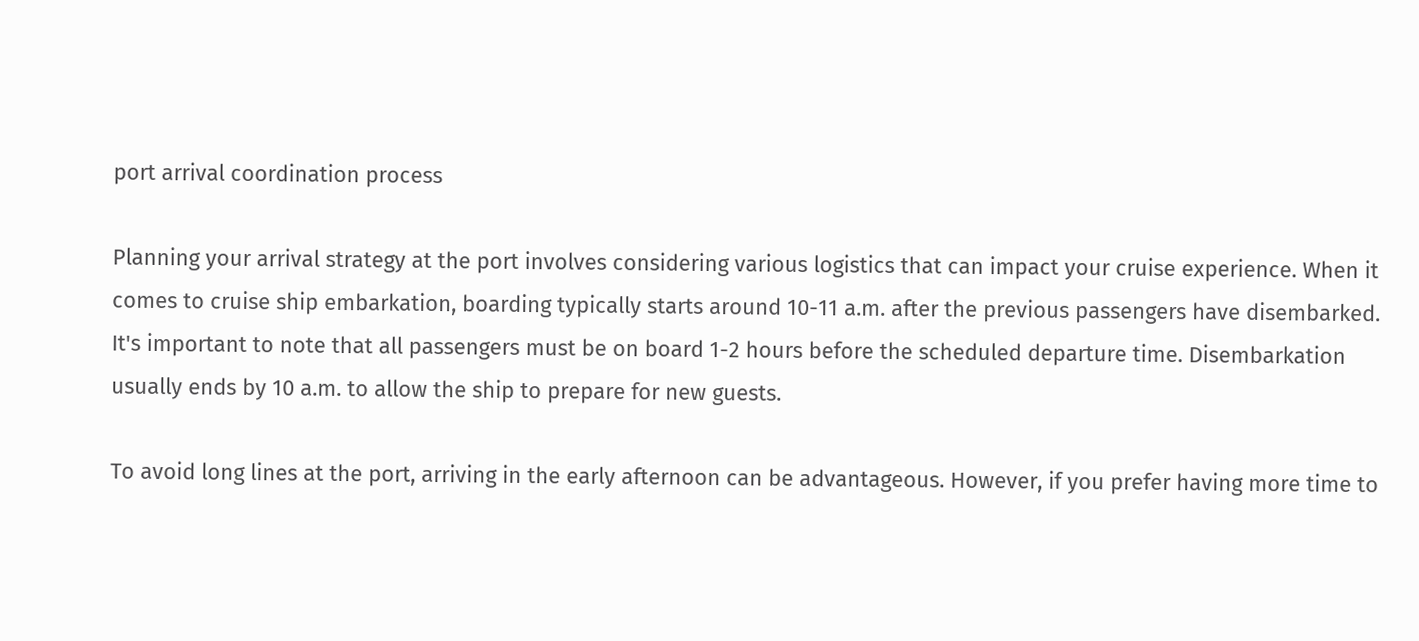port arrival coordination process

Planning your arrival strategy at the port involves considering various logistics that can impact your cruise experience. When it comes to cruise ship embarkation, boarding typically starts around 10-11 a.m. after the previous passengers have disembarked. It's important to note that all passengers must be on board 1-2 hours before the scheduled departure time. Disembarkation usually ends by 10 a.m. to allow the ship to prepare for new guests.

To avoid long lines at the port, arriving in the early afternoon can be advantageous. However, if you prefer having more time to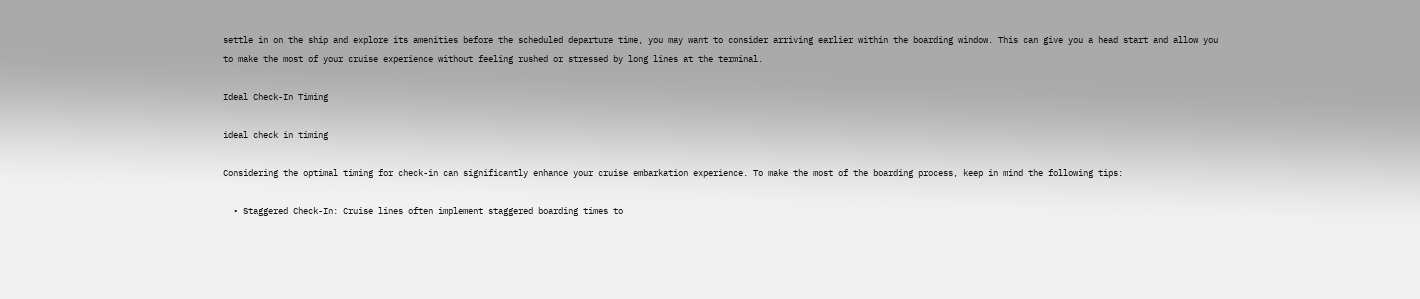settle in on the ship and explore its amenities before the scheduled departure time, you may want to consider arriving earlier within the boarding window. This can give you a head start and allow you to make the most of your cruise experience without feeling rushed or stressed by long lines at the terminal.

Ideal Check-In Timing

ideal check in timing

Considering the optimal timing for check-in can significantly enhance your cruise embarkation experience. To make the most of the boarding process, keep in mind the following tips:

  • Staggered Check-In: Cruise lines often implement staggered boarding times to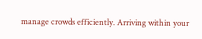manage crowds efficiently. Arriving within your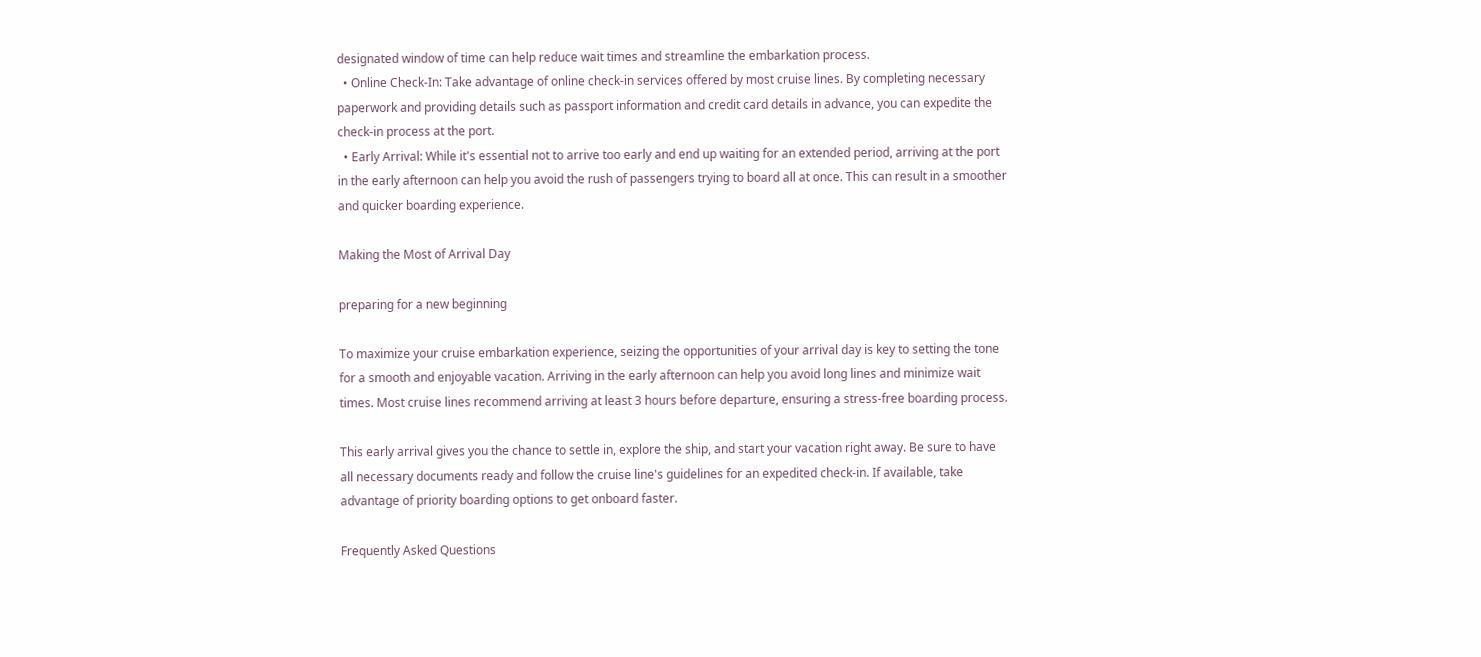designated window of time can help reduce wait times and streamline the embarkation process.
  • Online Check-In: Take advantage of online check-in services offered by most cruise lines. By completing necessary paperwork and providing details such as passport information and credit card details in advance, you can expedite the check-in process at the port.
  • Early Arrival: While it's essential not to arrive too early and end up waiting for an extended period, arriving at the port in the early afternoon can help you avoid the rush of passengers trying to board all at once. This can result in a smoother and quicker boarding experience.

Making the Most of Arrival Day

preparing for a new beginning

To maximize your cruise embarkation experience, seizing the opportunities of your arrival day is key to setting the tone for a smooth and enjoyable vacation. Arriving in the early afternoon can help you avoid long lines and minimize wait times. Most cruise lines recommend arriving at least 3 hours before departure, ensuring a stress-free boarding process.

This early arrival gives you the chance to settle in, explore the ship, and start your vacation right away. Be sure to have all necessary documents ready and follow the cruise line's guidelines for an expedited check-in. If available, take advantage of priority boarding options to get onboard faster.

Frequently Asked Questions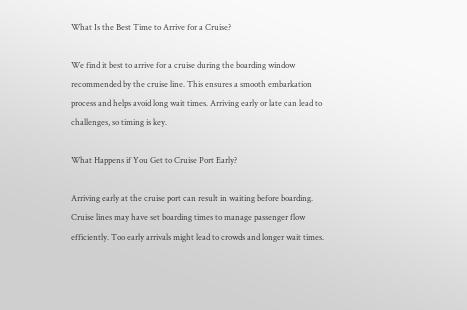What Is the Best Time to Arrive for a Cruise?

We find it best to arrive for a cruise during the boarding window recommended by the cruise line. This ensures a smooth embarkation process and helps avoid long wait times. Arriving early or late can lead to challenges, so timing is key.

What Happens if You Get to Cruise Port Early?

Arriving early at the cruise port can result in waiting before boarding. Cruise lines may have set boarding times to manage passenger flow efficiently. Too early arrivals might lead to crowds and longer wait times.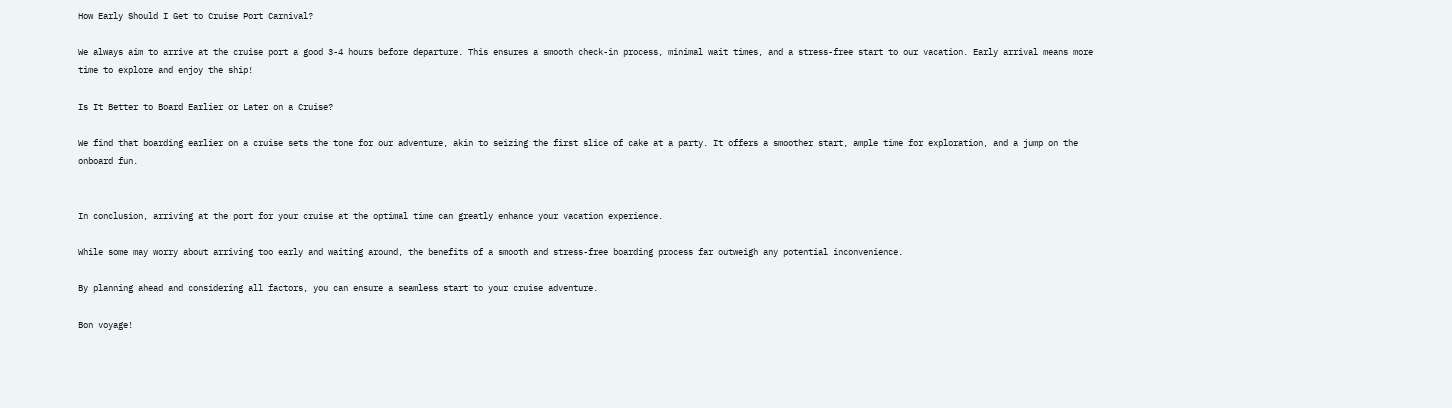How Early Should I Get to Cruise Port Carnival?

We always aim to arrive at the cruise port a good 3-4 hours before departure. This ensures a smooth check-in process, minimal wait times, and a stress-free start to our vacation. Early arrival means more time to explore and enjoy the ship!

Is It Better to Board Earlier or Later on a Cruise?

We find that boarding earlier on a cruise sets the tone for our adventure, akin to seizing the first slice of cake at a party. It offers a smoother start, ample time for exploration, and a jump on the onboard fun.


In conclusion, arriving at the port for your cruise at the optimal time can greatly enhance your vacation experience.

While some may worry about arriving too early and waiting around, the benefits of a smooth and stress-free boarding process far outweigh any potential inconvenience.

By planning ahead and considering all factors, you can ensure a seamless start to your cruise adventure.

Bon voyage!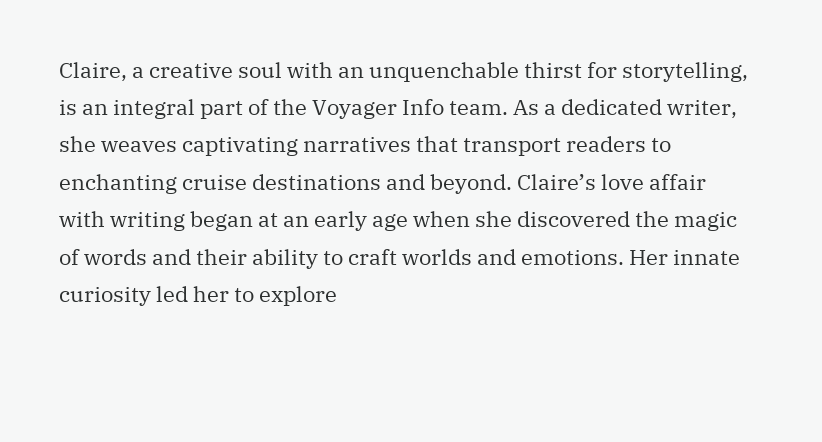Claire, a creative soul with an unquenchable thirst for storytelling, is an integral part of the Voyager Info team. As a dedicated writer, she weaves captivating narratives that transport readers to enchanting cruise destinations and beyond. Claire’s love affair with writing began at an early age when she discovered the magic of words and their ability to craft worlds and emotions. Her innate curiosity led her to explore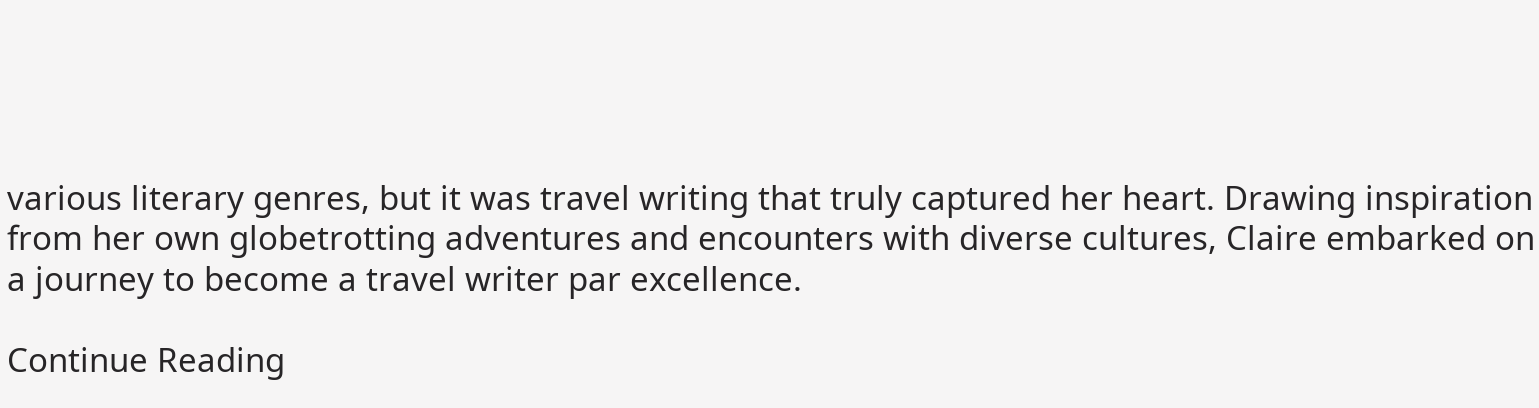various literary genres, but it was travel writing that truly captured her heart. Drawing inspiration from her own globetrotting adventures and encounters with diverse cultures, Claire embarked on a journey to become a travel writer par excellence.

Continue Reading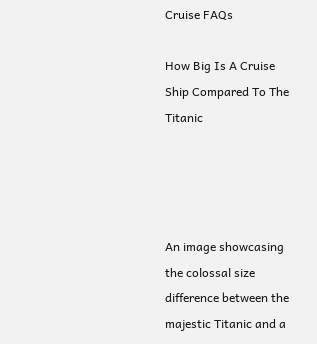Cruise FAQs

How Big Is A Cruise Ship Compared To The Titanic




An image showcasing the colossal size difference between the majestic Titanic and a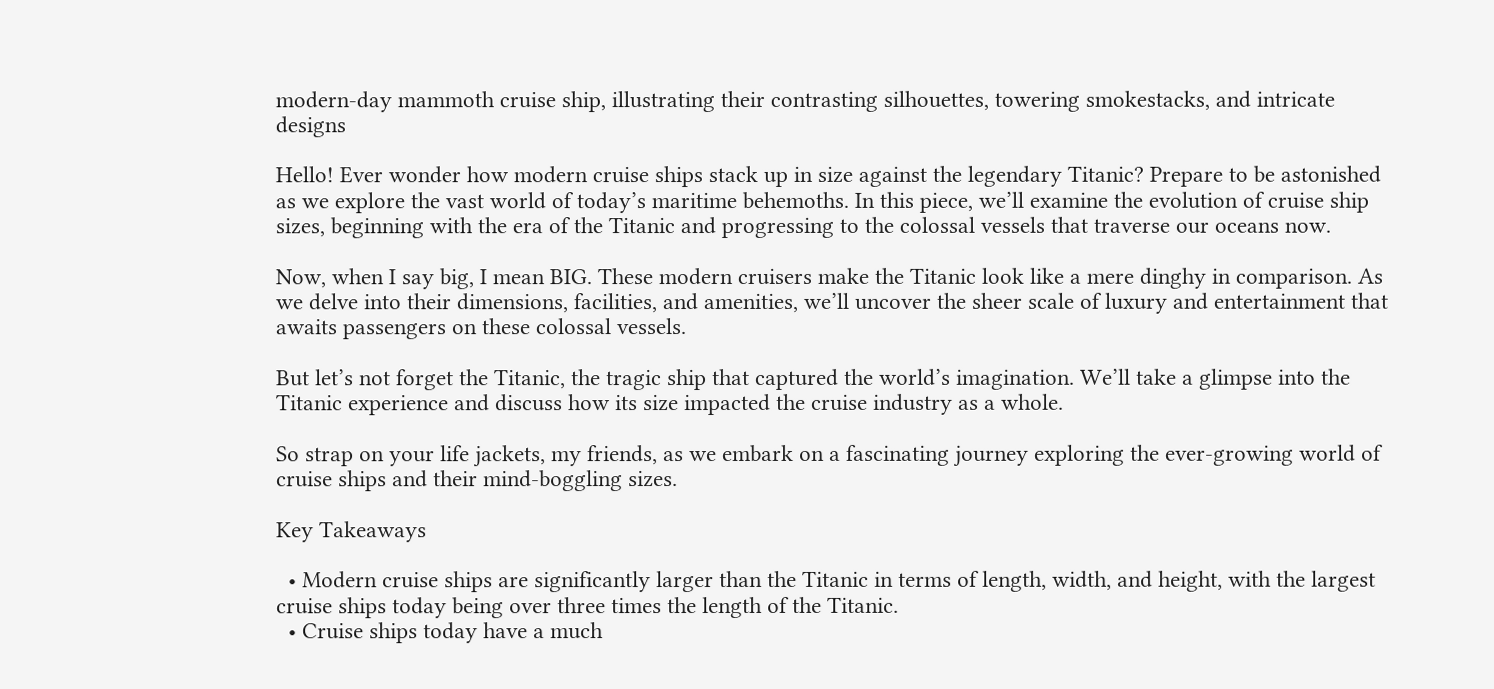modern-day mammoth cruise ship, illustrating their contrasting silhouettes, towering smokestacks, and intricate designs

Hello! Ever wonder how modern cruise ships stack up in size against the legendary Titanic? Prepare to be astonished as we explore the vast world of today’s maritime behemoths. In this piece, we’ll examine the evolution of cruise ship sizes, beginning with the era of the Titanic and progressing to the colossal vessels that traverse our oceans now.

Now, when I say big, I mean BIG. These modern cruisers make the Titanic look like a mere dinghy in comparison. As we delve into their dimensions, facilities, and amenities, we’ll uncover the sheer scale of luxury and entertainment that awaits passengers on these colossal vessels.

But let’s not forget the Titanic, the tragic ship that captured the world’s imagination. We’ll take a glimpse into the Titanic experience and discuss how its size impacted the cruise industry as a whole.

So strap on your life jackets, my friends, as we embark on a fascinating journey exploring the ever-growing world of cruise ships and their mind-boggling sizes.

Key Takeaways

  • Modern cruise ships are significantly larger than the Titanic in terms of length, width, and height, with the largest cruise ships today being over three times the length of the Titanic.
  • Cruise ships today have a much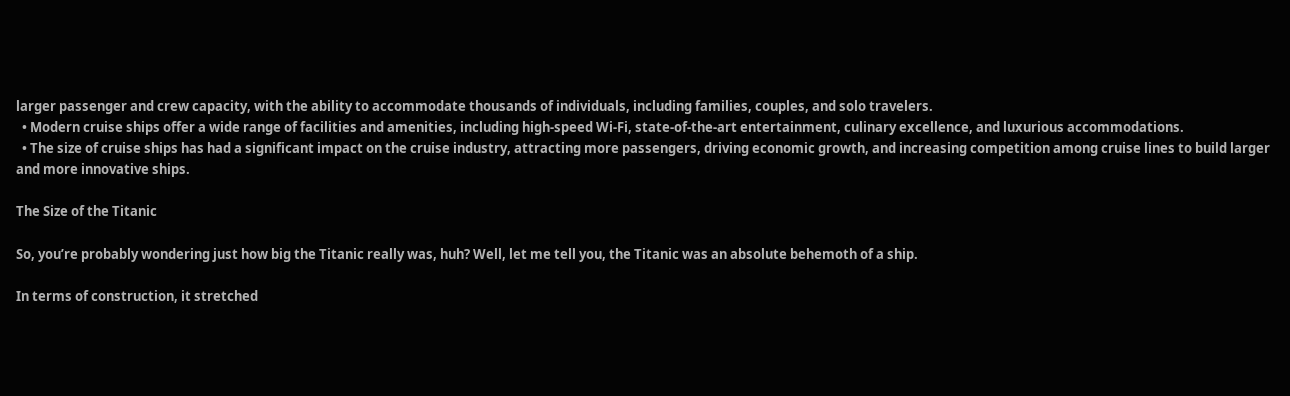larger passenger and crew capacity, with the ability to accommodate thousands of individuals, including families, couples, and solo travelers.
  • Modern cruise ships offer a wide range of facilities and amenities, including high-speed Wi-Fi, state-of-the-art entertainment, culinary excellence, and luxurious accommodations.
  • The size of cruise ships has had a significant impact on the cruise industry, attracting more passengers, driving economic growth, and increasing competition among cruise lines to build larger and more innovative ships.

The Size of the Titanic

So, you’re probably wondering just how big the Titanic really was, huh? Well, let me tell you, the Titanic was an absolute behemoth of a ship.

In terms of construction, it stretched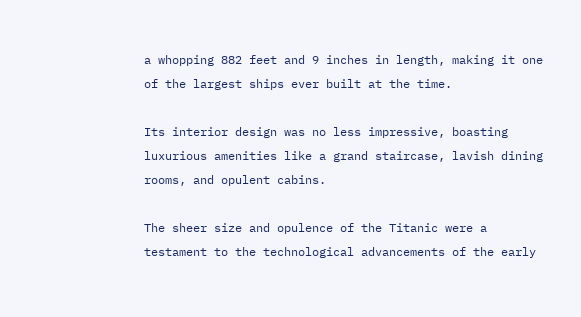a whopping 882 feet and 9 inches in length, making it one of the largest ships ever built at the time.

Its interior design was no less impressive, boasting luxurious amenities like a grand staircase, lavish dining rooms, and opulent cabins.

The sheer size and opulence of the Titanic were a testament to the technological advancements of the early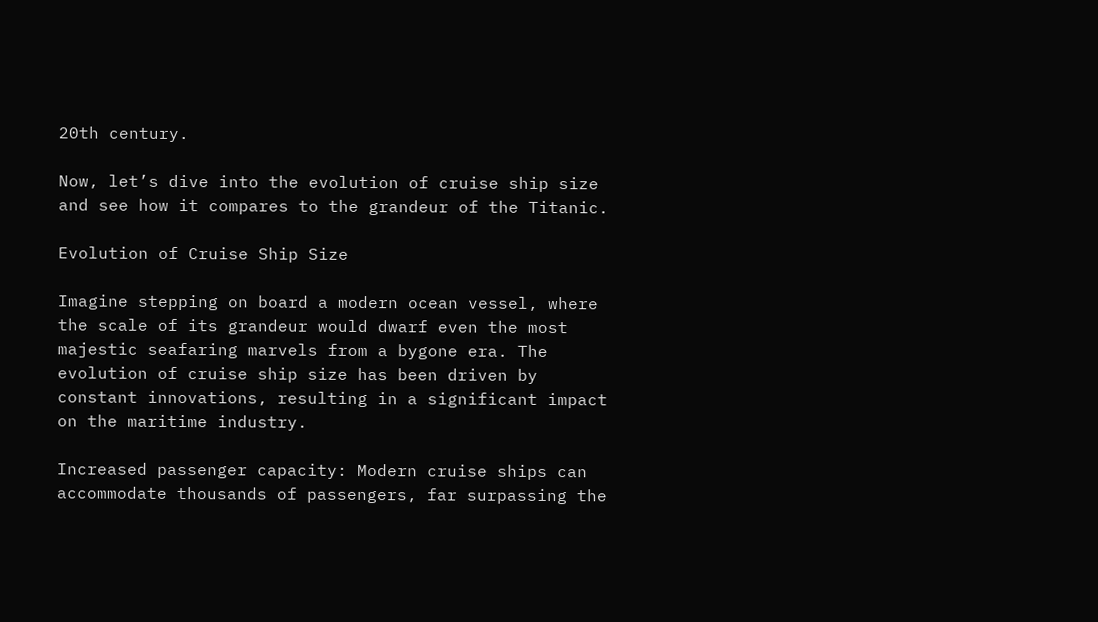20th century.

Now, let’s dive into the evolution of cruise ship size and see how it compares to the grandeur of the Titanic.

Evolution of Cruise Ship Size

Imagine stepping on board a modern ocean vessel, where the scale of its grandeur would dwarf even the most majestic seafaring marvels from a bygone era. The evolution of cruise ship size has been driven by constant innovations, resulting in a significant impact on the maritime industry.

Increased passenger capacity: Modern cruise ships can accommodate thousands of passengers, far surpassing the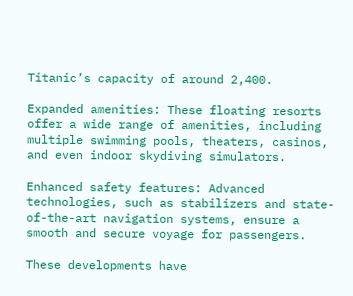Titanic’s capacity of around 2,400.

Expanded amenities: These floating resorts offer a wide range of amenities, including multiple swimming pools, theaters, casinos, and even indoor skydiving simulators.

Enhanced safety features: Advanced technologies, such as stabilizers and state-of-the-art navigation systems, ensure a smooth and secure voyage for passengers.

These developments have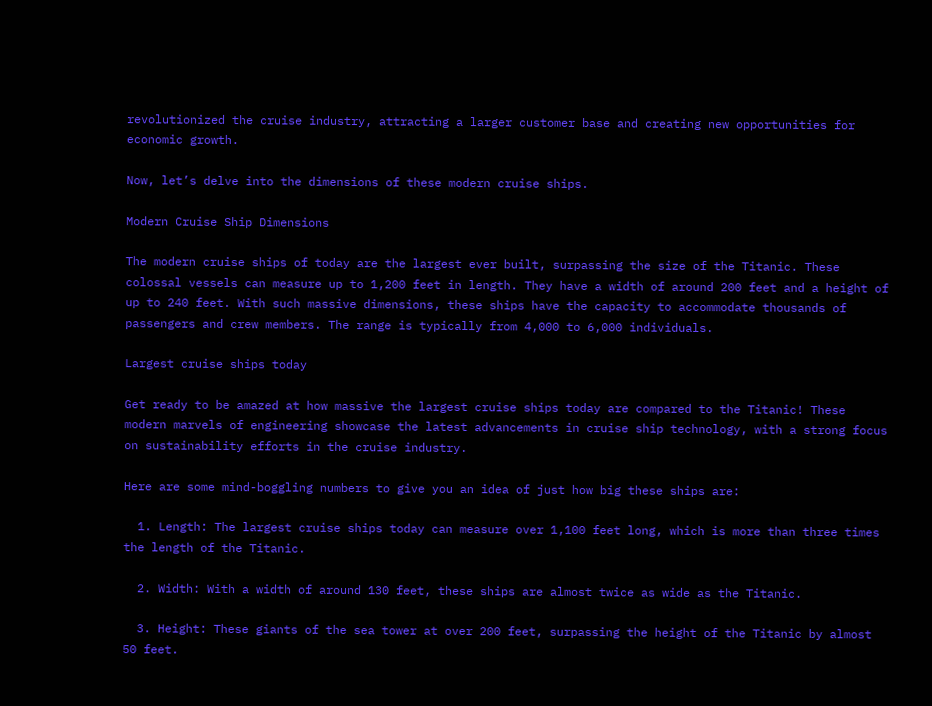revolutionized the cruise industry, attracting a larger customer base and creating new opportunities for economic growth.

Now, let’s delve into the dimensions of these modern cruise ships.

Modern Cruise Ship Dimensions

The modern cruise ships of today are the largest ever built, surpassing the size of the Titanic. These colossal vessels can measure up to 1,200 feet in length. They have a width of around 200 feet and a height of up to 240 feet. With such massive dimensions, these ships have the capacity to accommodate thousands of passengers and crew members. The range is typically from 4,000 to 6,000 individuals.

Largest cruise ships today

Get ready to be amazed at how massive the largest cruise ships today are compared to the Titanic! These modern marvels of engineering showcase the latest advancements in cruise ship technology, with a strong focus on sustainability efforts in the cruise industry.

Here are some mind-boggling numbers to give you an idea of just how big these ships are:

  1. Length: The largest cruise ships today can measure over 1,100 feet long, which is more than three times the length of the Titanic.

  2. Width: With a width of around 130 feet, these ships are almost twice as wide as the Titanic.

  3. Height: These giants of the sea tower at over 200 feet, surpassing the height of the Titanic by almost 50 feet.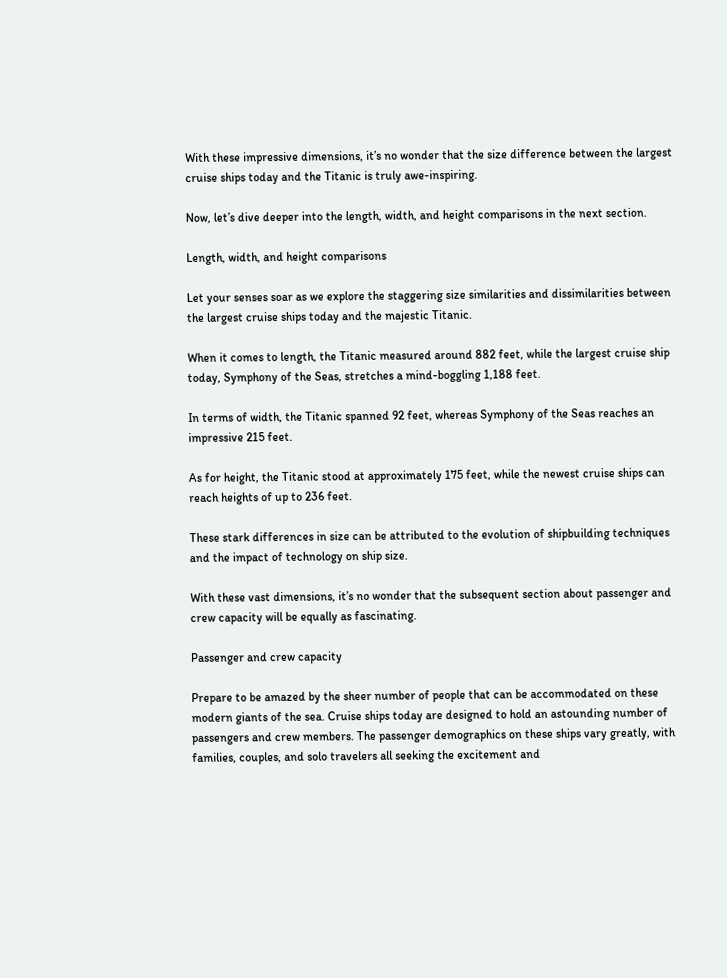With these impressive dimensions, it’s no wonder that the size difference between the largest cruise ships today and the Titanic is truly awe-inspiring.

Now, let’s dive deeper into the length, width, and height comparisons in the next section.

Length, width, and height comparisons

Let your senses soar as we explore the staggering size similarities and dissimilarities between the largest cruise ships today and the majestic Titanic.

When it comes to length, the Titanic measured around 882 feet, while the largest cruise ship today, Symphony of the Seas, stretches a mind-boggling 1,188 feet.

In terms of width, the Titanic spanned 92 feet, whereas Symphony of the Seas reaches an impressive 215 feet.

As for height, the Titanic stood at approximately 175 feet, while the newest cruise ships can reach heights of up to 236 feet.

These stark differences in size can be attributed to the evolution of shipbuilding techniques and the impact of technology on ship size.

With these vast dimensions, it’s no wonder that the subsequent section about passenger and crew capacity will be equally as fascinating.

Passenger and crew capacity

Prepare to be amazed by the sheer number of people that can be accommodated on these modern giants of the sea. Cruise ships today are designed to hold an astounding number of passengers and crew members. The passenger demographics on these ships vary greatly, with families, couples, and solo travelers all seeking the excitement and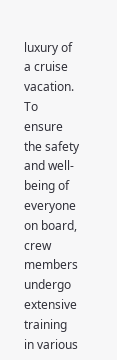luxury of a cruise vacation. To ensure the safety and well-being of everyone on board, crew members undergo extensive training in various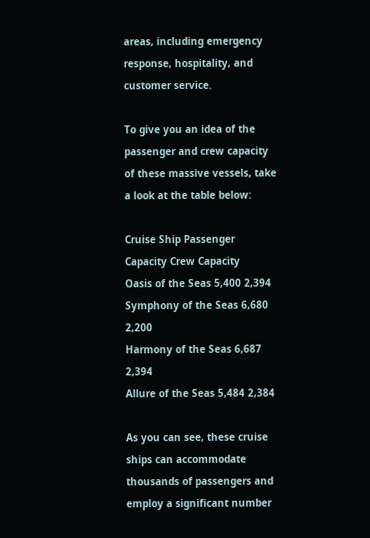areas, including emergency response, hospitality, and customer service.

To give you an idea of the passenger and crew capacity of these massive vessels, take a look at the table below:

Cruise Ship Passenger Capacity Crew Capacity
Oasis of the Seas 5,400 2,394
Symphony of the Seas 6,680 2,200
Harmony of the Seas 6,687 2,394
Allure of the Seas 5,484 2,384

As you can see, these cruise ships can accommodate thousands of passengers and employ a significant number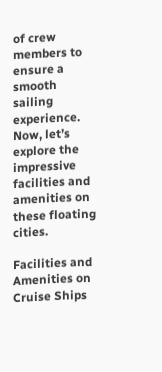of crew members to ensure a smooth sailing experience. Now, let’s explore the impressive facilities and amenities on these floating cities.

Facilities and Amenities on Cruise Ships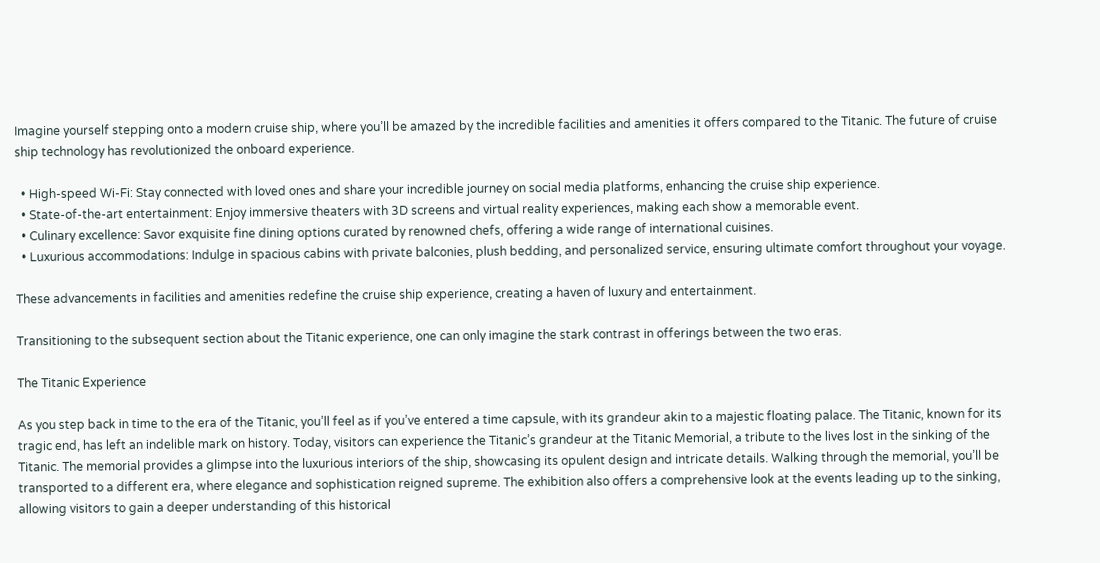Imagine yourself stepping onto a modern cruise ship, where you’ll be amazed by the incredible facilities and amenities it offers compared to the Titanic. The future of cruise ship technology has revolutionized the onboard experience.

  • High-speed Wi-Fi: Stay connected with loved ones and share your incredible journey on social media platforms, enhancing the cruise ship experience.
  • State-of-the-art entertainment: Enjoy immersive theaters with 3D screens and virtual reality experiences, making each show a memorable event.
  • Culinary excellence: Savor exquisite fine dining options curated by renowned chefs, offering a wide range of international cuisines.
  • Luxurious accommodations: Indulge in spacious cabins with private balconies, plush bedding, and personalized service, ensuring ultimate comfort throughout your voyage.

These advancements in facilities and amenities redefine the cruise ship experience, creating a haven of luxury and entertainment.

Transitioning to the subsequent section about the Titanic experience, one can only imagine the stark contrast in offerings between the two eras.

The Titanic Experience

As you step back in time to the era of the Titanic, you’ll feel as if you’ve entered a time capsule, with its grandeur akin to a majestic floating palace. The Titanic, known for its tragic end, has left an indelible mark on history. Today, visitors can experience the Titanic’s grandeur at the Titanic Memorial, a tribute to the lives lost in the sinking of the Titanic. The memorial provides a glimpse into the luxurious interiors of the ship, showcasing its opulent design and intricate details. Walking through the memorial, you’ll be transported to a different era, where elegance and sophistication reigned supreme. The exhibition also offers a comprehensive look at the events leading up to the sinking, allowing visitors to gain a deeper understanding of this historical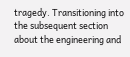tragedy. Transitioning into the subsequent section about the engineering and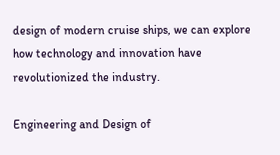design of modern cruise ships, we can explore how technology and innovation have revolutionized the industry.

Engineering and Design of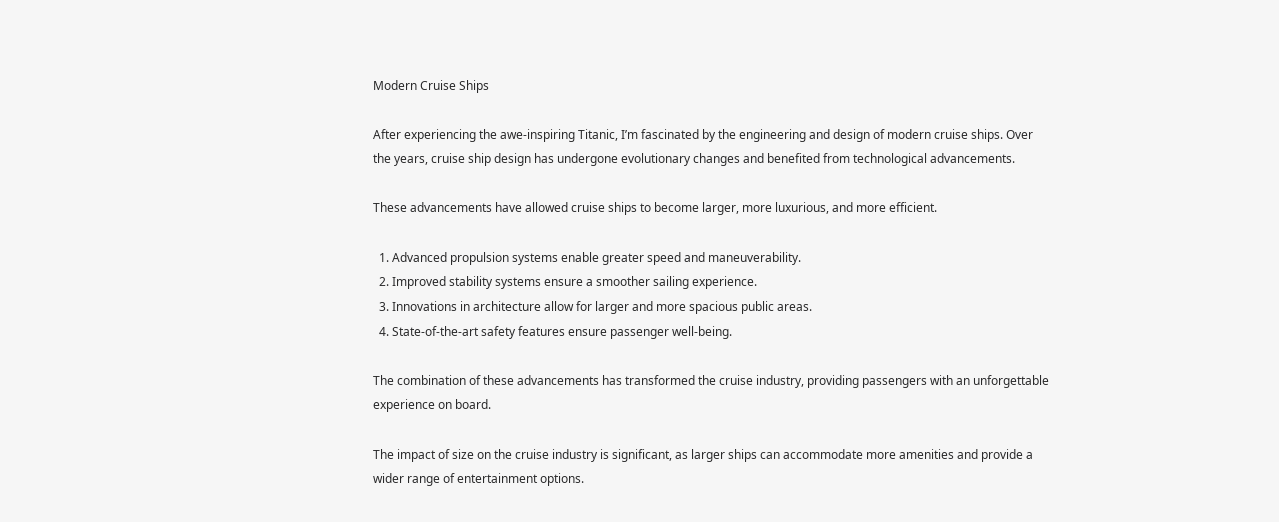Modern Cruise Ships

After experiencing the awe-inspiring Titanic, I’m fascinated by the engineering and design of modern cruise ships. Over the years, cruise ship design has undergone evolutionary changes and benefited from technological advancements.

These advancements have allowed cruise ships to become larger, more luxurious, and more efficient.

  1. Advanced propulsion systems enable greater speed and maneuverability.
  2. Improved stability systems ensure a smoother sailing experience.
  3. Innovations in architecture allow for larger and more spacious public areas.
  4. State-of-the-art safety features ensure passenger well-being.

The combination of these advancements has transformed the cruise industry, providing passengers with an unforgettable experience on board.

The impact of size on the cruise industry is significant, as larger ships can accommodate more amenities and provide a wider range of entertainment options.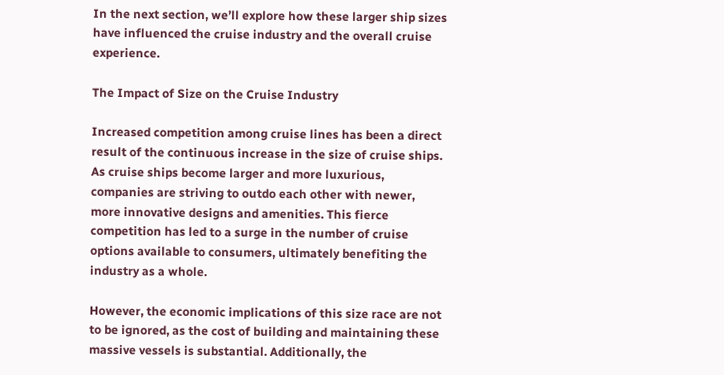In the next section, we’ll explore how these larger ship sizes have influenced the cruise industry and the overall cruise experience.

The Impact of Size on the Cruise Industry

Increased competition among cruise lines has been a direct result of the continuous increase in the size of cruise ships. As cruise ships become larger and more luxurious, companies are striving to outdo each other with newer, more innovative designs and amenities. This fierce competition has led to a surge in the number of cruise options available to consumers, ultimately benefiting the industry as a whole.

However, the economic implications of this size race are not to be ignored, as the cost of building and maintaining these massive vessels is substantial. Additionally, the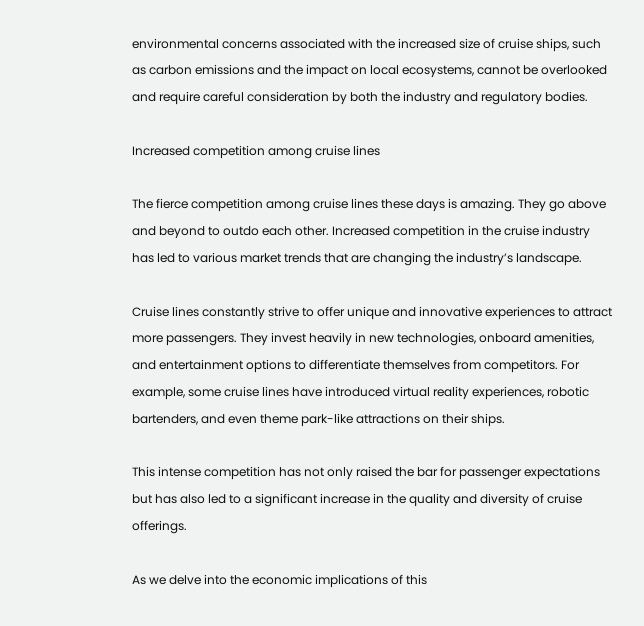environmental concerns associated with the increased size of cruise ships, such as carbon emissions and the impact on local ecosystems, cannot be overlooked and require careful consideration by both the industry and regulatory bodies.

Increased competition among cruise lines

The fierce competition among cruise lines these days is amazing. They go above and beyond to outdo each other. Increased competition in the cruise industry has led to various market trends that are changing the industry’s landscape.

Cruise lines constantly strive to offer unique and innovative experiences to attract more passengers. They invest heavily in new technologies, onboard amenities, and entertainment options to differentiate themselves from competitors. For example, some cruise lines have introduced virtual reality experiences, robotic bartenders, and even theme park-like attractions on their ships.

This intense competition has not only raised the bar for passenger expectations but has also led to a significant increase in the quality and diversity of cruise offerings.

As we delve into the economic implications of this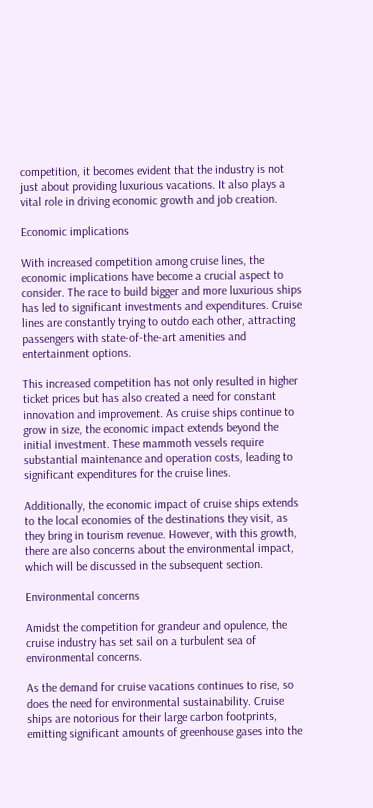competition, it becomes evident that the industry is not just about providing luxurious vacations. It also plays a vital role in driving economic growth and job creation.

Economic implications

With increased competition among cruise lines, the economic implications have become a crucial aspect to consider. The race to build bigger and more luxurious ships has led to significant investments and expenditures. Cruise lines are constantly trying to outdo each other, attracting passengers with state-of-the-art amenities and entertainment options.

This increased competition has not only resulted in higher ticket prices but has also created a need for constant innovation and improvement. As cruise ships continue to grow in size, the economic impact extends beyond the initial investment. These mammoth vessels require substantial maintenance and operation costs, leading to significant expenditures for the cruise lines.

Additionally, the economic impact of cruise ships extends to the local economies of the destinations they visit, as they bring in tourism revenue. However, with this growth, there are also concerns about the environmental impact, which will be discussed in the subsequent section.

Environmental concerns

Amidst the competition for grandeur and opulence, the cruise industry has set sail on a turbulent sea of environmental concerns.

As the demand for cruise vacations continues to rise, so does the need for environmental sustainability. Cruise ships are notorious for their large carbon footprints, emitting significant amounts of greenhouse gases into the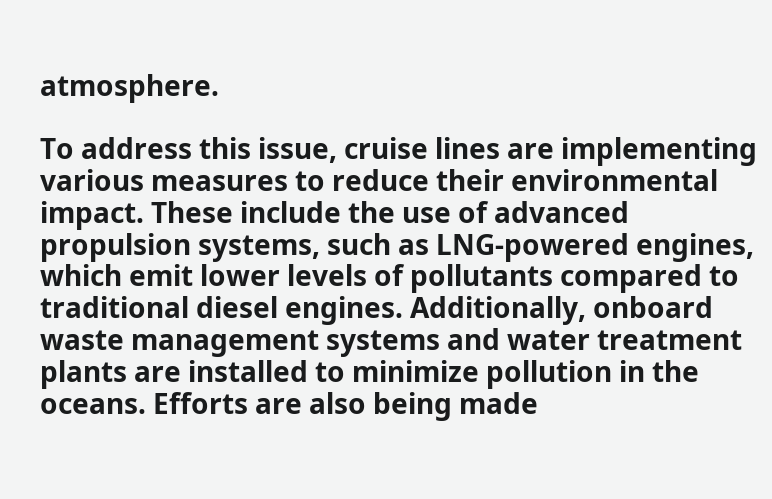atmosphere.

To address this issue, cruise lines are implementing various measures to reduce their environmental impact. These include the use of advanced propulsion systems, such as LNG-powered engines, which emit lower levels of pollutants compared to traditional diesel engines. Additionally, onboard waste management systems and water treatment plants are installed to minimize pollution in the oceans. Efforts are also being made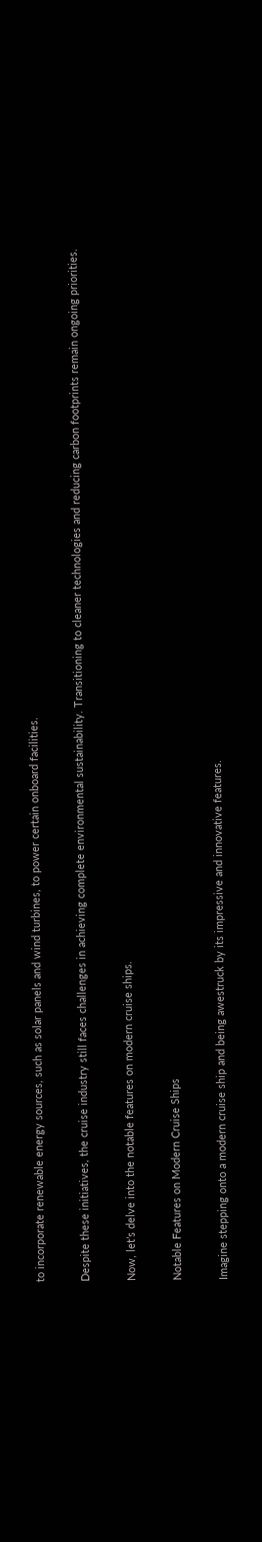to incorporate renewable energy sources, such as solar panels and wind turbines, to power certain onboard facilities.

Despite these initiatives, the cruise industry still faces challenges in achieving complete environmental sustainability. Transitioning to cleaner technologies and reducing carbon footprints remain ongoing priorities.

Now, let’s delve into the notable features on modern cruise ships.

Notable Features on Modern Cruise Ships

Imagine stepping onto a modern cruise ship and being awestruck by its impressive and innovative features.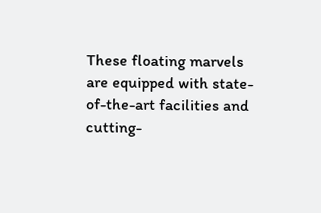These floating marvels are equipped with state-of-the-art facilities and cutting-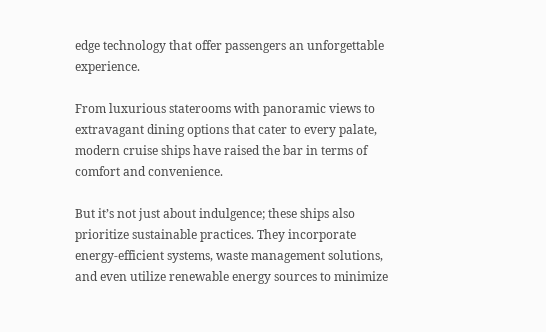edge technology that offer passengers an unforgettable experience.

From luxurious staterooms with panoramic views to extravagant dining options that cater to every palate, modern cruise ships have raised the bar in terms of comfort and convenience.

But it’s not just about indulgence; these ships also prioritize sustainable practices. They incorporate energy-efficient systems, waste management solutions, and even utilize renewable energy sources to minimize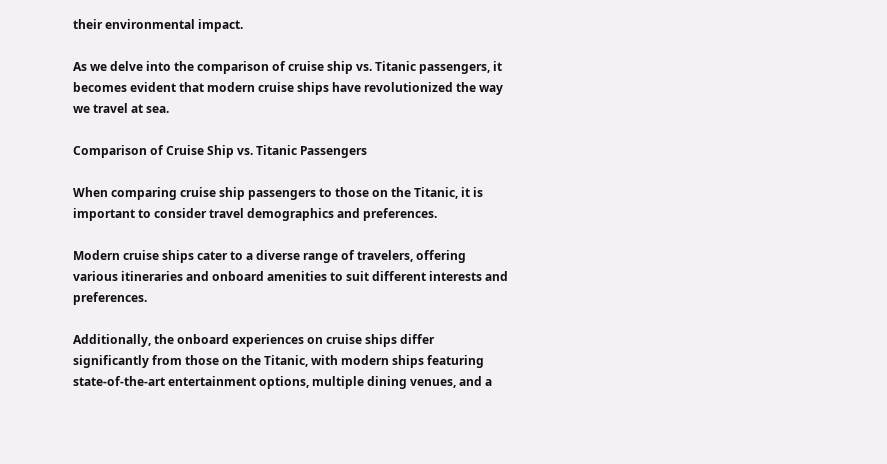their environmental impact.

As we delve into the comparison of cruise ship vs. Titanic passengers, it becomes evident that modern cruise ships have revolutionized the way we travel at sea.

Comparison of Cruise Ship vs. Titanic Passengers

When comparing cruise ship passengers to those on the Titanic, it is important to consider travel demographics and preferences.

Modern cruise ships cater to a diverse range of travelers, offering various itineraries and onboard amenities to suit different interests and preferences.

Additionally, the onboard experiences on cruise ships differ significantly from those on the Titanic, with modern ships featuring state-of-the-art entertainment options, multiple dining venues, and a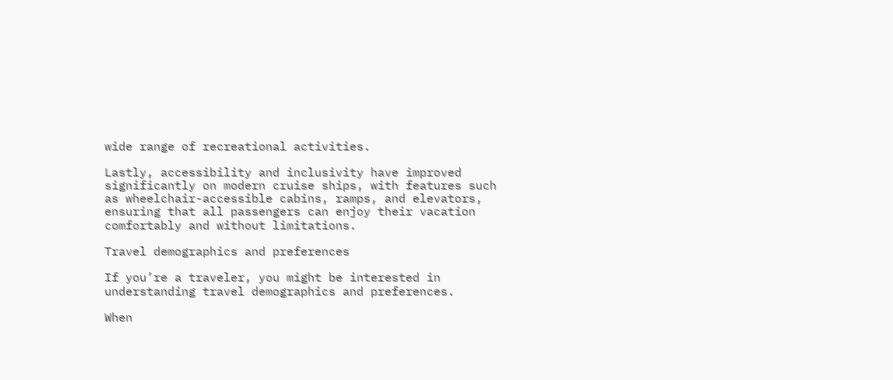wide range of recreational activities.

Lastly, accessibility and inclusivity have improved significantly on modern cruise ships, with features such as wheelchair-accessible cabins, ramps, and elevators, ensuring that all passengers can enjoy their vacation comfortably and without limitations.

Travel demographics and preferences

If you’re a traveler, you might be interested in understanding travel demographics and preferences.

When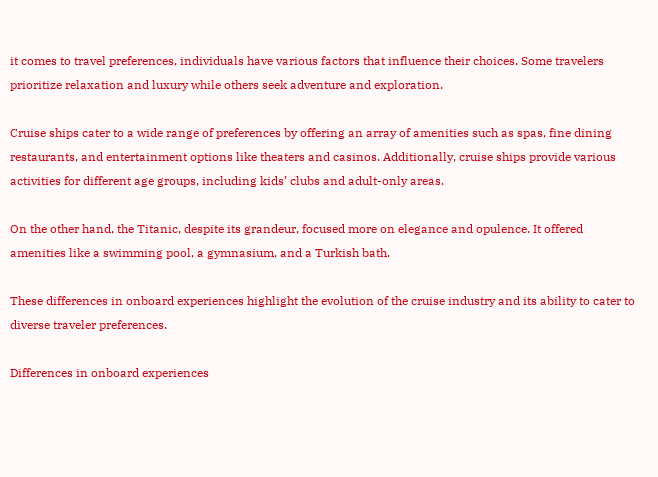it comes to travel preferences, individuals have various factors that influence their choices. Some travelers prioritize relaxation and luxury while others seek adventure and exploration.

Cruise ships cater to a wide range of preferences by offering an array of amenities such as spas, fine dining restaurants, and entertainment options like theaters and casinos. Additionally, cruise ships provide various activities for different age groups, including kids’ clubs and adult-only areas.

On the other hand, the Titanic, despite its grandeur, focused more on elegance and opulence. It offered amenities like a swimming pool, a gymnasium, and a Turkish bath.

These differences in onboard experiences highlight the evolution of the cruise industry and its ability to cater to diverse traveler preferences.

Differences in onboard experiences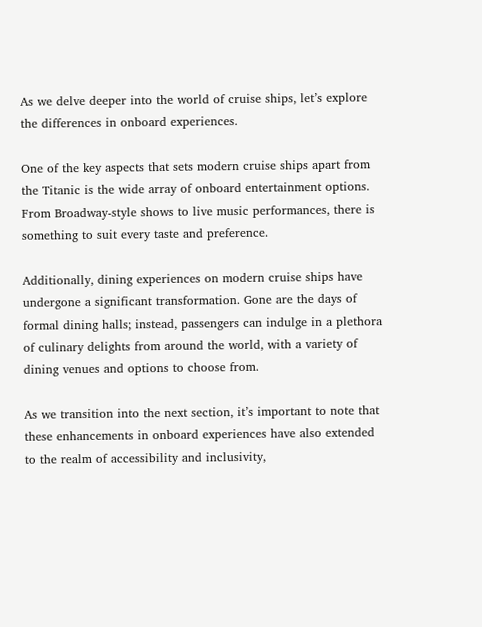As we delve deeper into the world of cruise ships, let’s explore the differences in onboard experiences.

One of the key aspects that sets modern cruise ships apart from the Titanic is the wide array of onboard entertainment options. From Broadway-style shows to live music performances, there is something to suit every taste and preference.

Additionally, dining experiences on modern cruise ships have undergone a significant transformation. Gone are the days of formal dining halls; instead, passengers can indulge in a plethora of culinary delights from around the world, with a variety of dining venues and options to choose from.

As we transition into the next section, it’s important to note that these enhancements in onboard experiences have also extended to the realm of accessibility and inclusivity,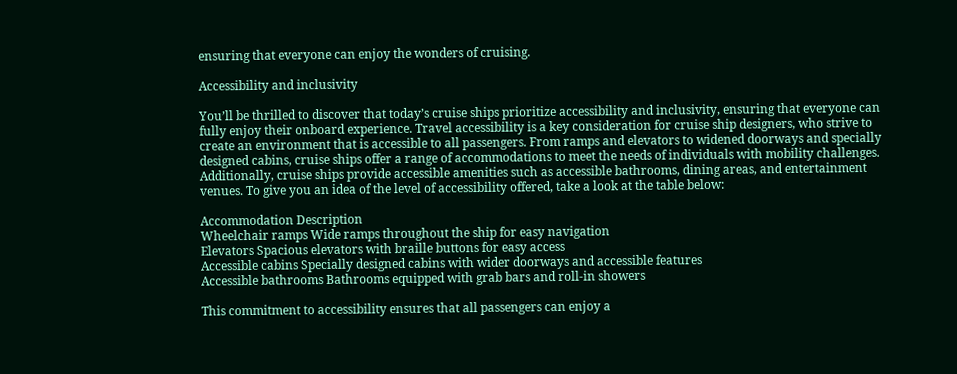ensuring that everyone can enjoy the wonders of cruising.

Accessibility and inclusivity

You’ll be thrilled to discover that today’s cruise ships prioritize accessibility and inclusivity, ensuring that everyone can fully enjoy their onboard experience. Travel accessibility is a key consideration for cruise ship designers, who strive to create an environment that is accessible to all passengers. From ramps and elevators to widened doorways and specially designed cabins, cruise ships offer a range of accommodations to meet the needs of individuals with mobility challenges. Additionally, cruise ships provide accessible amenities such as accessible bathrooms, dining areas, and entertainment venues. To give you an idea of the level of accessibility offered, take a look at the table below:

Accommodation Description
Wheelchair ramps Wide ramps throughout the ship for easy navigation
Elevators Spacious elevators with braille buttons for easy access
Accessible cabins Specially designed cabins with wider doorways and accessible features
Accessible bathrooms Bathrooms equipped with grab bars and roll-in showers

This commitment to accessibility ensures that all passengers can enjoy a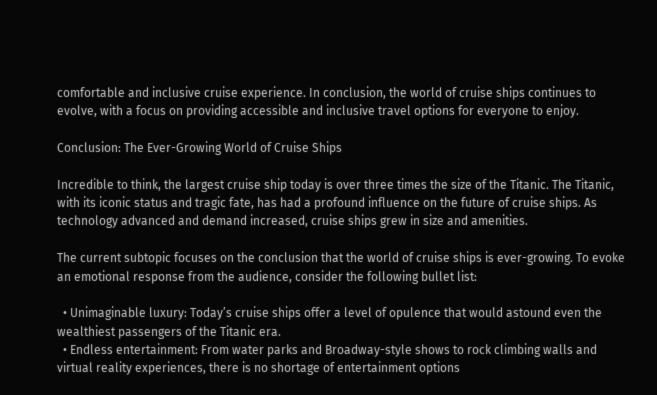comfortable and inclusive cruise experience. In conclusion, the world of cruise ships continues to evolve, with a focus on providing accessible and inclusive travel options for everyone to enjoy.

Conclusion: The Ever-Growing World of Cruise Ships

Incredible to think, the largest cruise ship today is over three times the size of the Titanic. The Titanic, with its iconic status and tragic fate, has had a profound influence on the future of cruise ships. As technology advanced and demand increased, cruise ships grew in size and amenities.

The current subtopic focuses on the conclusion that the world of cruise ships is ever-growing. To evoke an emotional response from the audience, consider the following bullet list:

  • Unimaginable luxury: Today’s cruise ships offer a level of opulence that would astound even the wealthiest passengers of the Titanic era.
  • Endless entertainment: From water parks and Broadway-style shows to rock climbing walls and virtual reality experiences, there is no shortage of entertainment options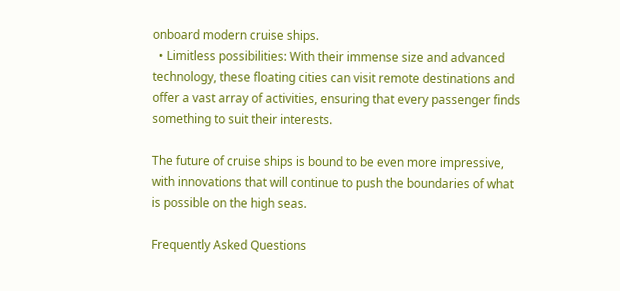onboard modern cruise ships.
  • Limitless possibilities: With their immense size and advanced technology, these floating cities can visit remote destinations and offer a vast array of activities, ensuring that every passenger finds something to suit their interests.

The future of cruise ships is bound to be even more impressive, with innovations that will continue to push the boundaries of what is possible on the high seas.

Frequently Asked Questions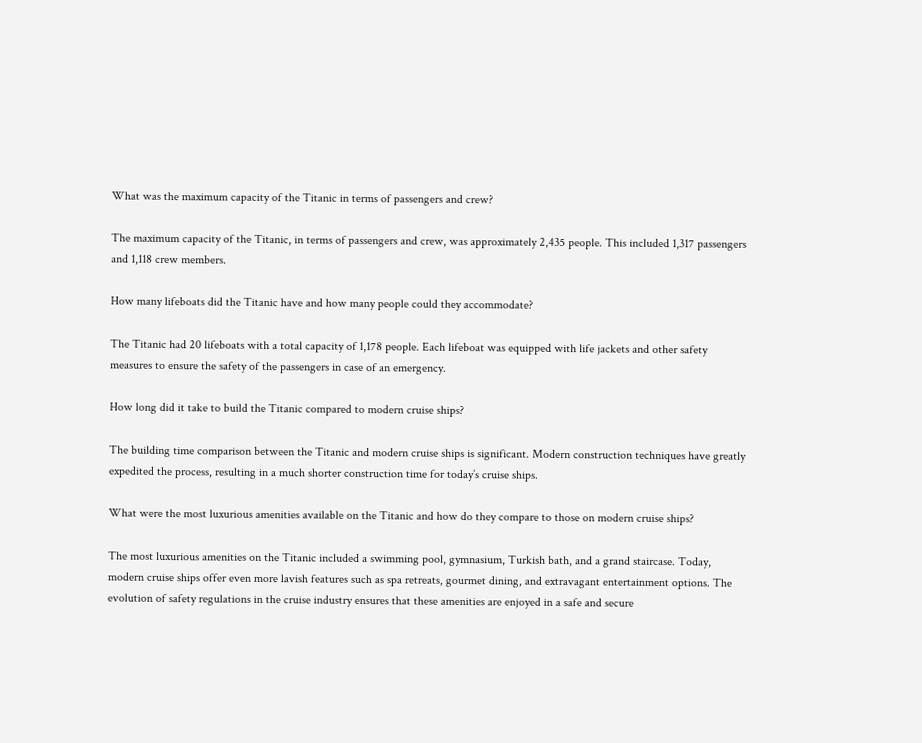What was the maximum capacity of the Titanic in terms of passengers and crew?

The maximum capacity of the Titanic, in terms of passengers and crew, was approximately 2,435 people. This included 1,317 passengers and 1,118 crew members.

How many lifeboats did the Titanic have and how many people could they accommodate?

The Titanic had 20 lifeboats with a total capacity of 1,178 people. Each lifeboat was equipped with life jackets and other safety measures to ensure the safety of the passengers in case of an emergency.

How long did it take to build the Titanic compared to modern cruise ships?

The building time comparison between the Titanic and modern cruise ships is significant. Modern construction techniques have greatly expedited the process, resulting in a much shorter construction time for today’s cruise ships.

What were the most luxurious amenities available on the Titanic and how do they compare to those on modern cruise ships?

The most luxurious amenities on the Titanic included a swimming pool, gymnasium, Turkish bath, and a grand staircase. Today, modern cruise ships offer even more lavish features such as spa retreats, gourmet dining, and extravagant entertainment options. The evolution of safety regulations in the cruise industry ensures that these amenities are enjoyed in a safe and secure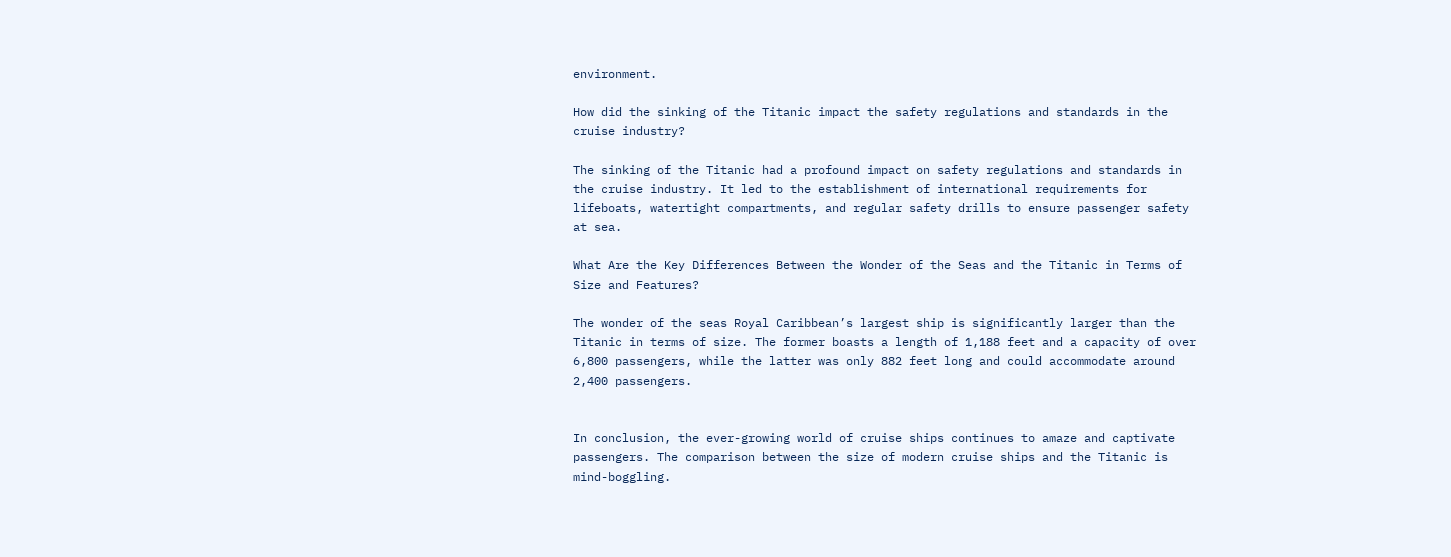environment.

How did the sinking of the Titanic impact the safety regulations and standards in the cruise industry?

The sinking of the Titanic had a profound impact on safety regulations and standards in the cruise industry. It led to the establishment of international requirements for lifeboats, watertight compartments, and regular safety drills to ensure passenger safety at sea.

What Are the Key Differences Between the Wonder of the Seas and the Titanic in Terms of Size and Features?

The wonder of the seas Royal Caribbean’s largest ship is significantly larger than the Titanic in terms of size. The former boasts a length of 1,188 feet and a capacity of over 6,800 passengers, while the latter was only 882 feet long and could accommodate around 2,400 passengers.


In conclusion, the ever-growing world of cruise ships continues to amaze and captivate passengers. The comparison between the size of modern cruise ships and the Titanic is mind-boggling.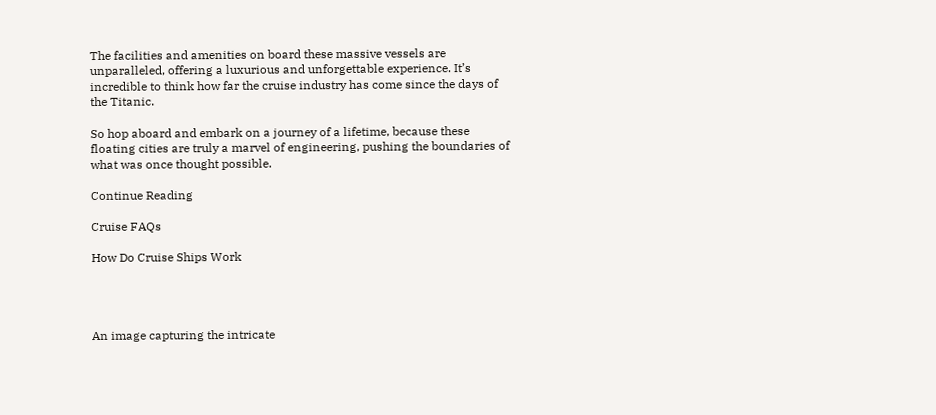The facilities and amenities on board these massive vessels are unparalleled, offering a luxurious and unforgettable experience. It’s incredible to think how far the cruise industry has come since the days of the Titanic.

So hop aboard and embark on a journey of a lifetime, because these floating cities are truly a marvel of engineering, pushing the boundaries of what was once thought possible.

Continue Reading

Cruise FAQs

How Do Cruise Ships Work




An image capturing the intricate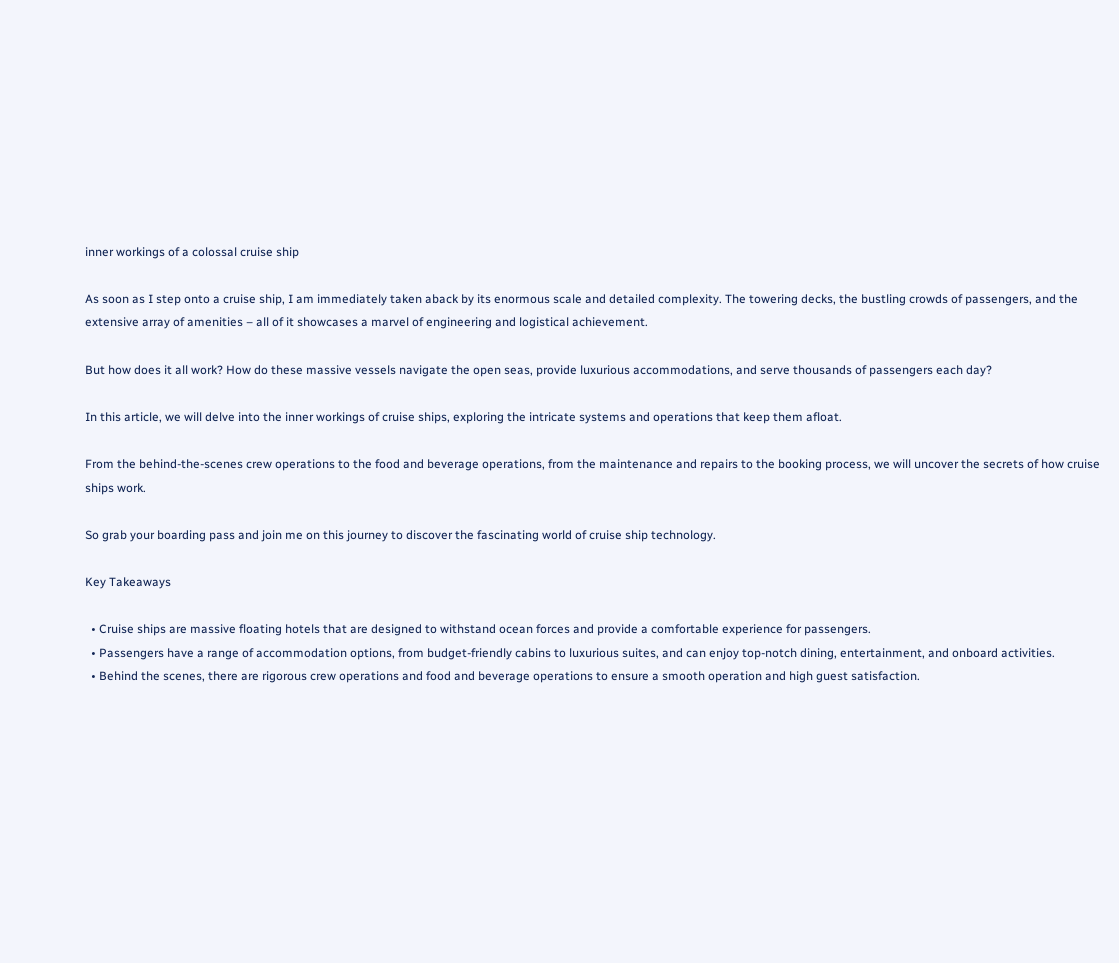inner workings of a colossal cruise ship

As soon as I step onto a cruise ship, I am immediately taken aback by its enormous scale and detailed complexity. The towering decks, the bustling crowds of passengers, and the extensive array of amenities – all of it showcases a marvel of engineering and logistical achievement.

But how does it all work? How do these massive vessels navigate the open seas, provide luxurious accommodations, and serve thousands of passengers each day?

In this article, we will delve into the inner workings of cruise ships, exploring the intricate systems and operations that keep them afloat.

From the behind-the-scenes crew operations to the food and beverage operations, from the maintenance and repairs to the booking process, we will uncover the secrets of how cruise ships work.

So grab your boarding pass and join me on this journey to discover the fascinating world of cruise ship technology.

Key Takeaways

  • Cruise ships are massive floating hotels that are designed to withstand ocean forces and provide a comfortable experience for passengers.
  • Passengers have a range of accommodation options, from budget-friendly cabins to luxurious suites, and can enjoy top-notch dining, entertainment, and onboard activities.
  • Behind the scenes, there are rigorous crew operations and food and beverage operations to ensure a smooth operation and high guest satisfaction.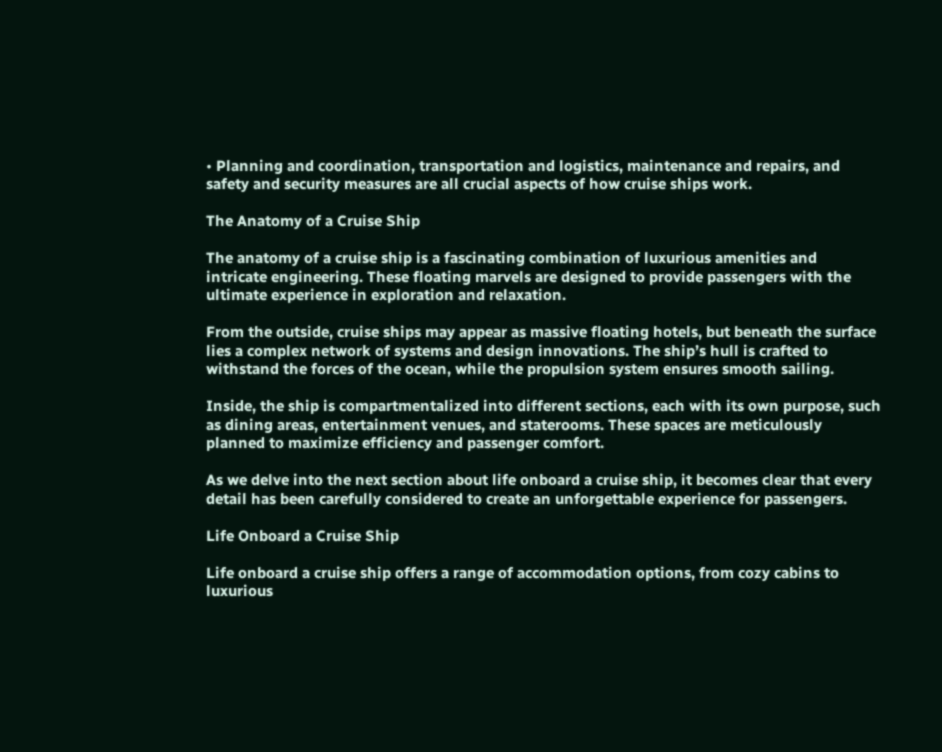• Planning and coordination, transportation and logistics, maintenance and repairs, and safety and security measures are all crucial aspects of how cruise ships work.

The Anatomy of a Cruise Ship

The anatomy of a cruise ship is a fascinating combination of luxurious amenities and intricate engineering. These floating marvels are designed to provide passengers with the ultimate experience in exploration and relaxation.

From the outside, cruise ships may appear as massive floating hotels, but beneath the surface lies a complex network of systems and design innovations. The ship’s hull is crafted to withstand the forces of the ocean, while the propulsion system ensures smooth sailing.

Inside, the ship is compartmentalized into different sections, each with its own purpose, such as dining areas, entertainment venues, and staterooms. These spaces are meticulously planned to maximize efficiency and passenger comfort.

As we delve into the next section about life onboard a cruise ship, it becomes clear that every detail has been carefully considered to create an unforgettable experience for passengers.

Life Onboard a Cruise Ship

Life onboard a cruise ship offers a range of accommodation options, from cozy cabins to luxurious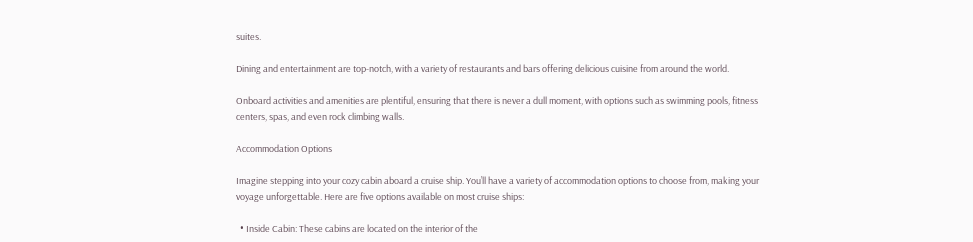suites.

Dining and entertainment are top-notch, with a variety of restaurants and bars offering delicious cuisine from around the world.

Onboard activities and amenities are plentiful, ensuring that there is never a dull moment, with options such as swimming pools, fitness centers, spas, and even rock climbing walls.

Accommodation Options

Imagine stepping into your cozy cabin aboard a cruise ship. You’ll have a variety of accommodation options to choose from, making your voyage unforgettable. Here are five options available on most cruise ships:

  • Inside Cabin: These cabins are located on the interior of the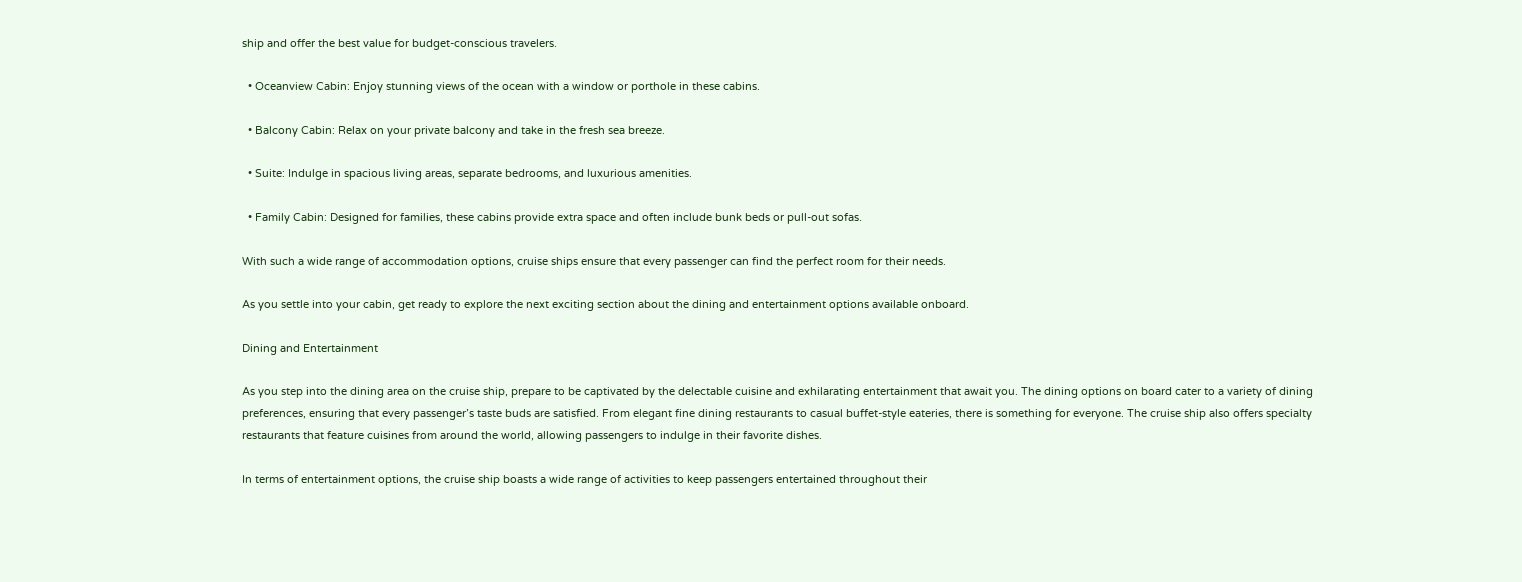ship and offer the best value for budget-conscious travelers.

  • Oceanview Cabin: Enjoy stunning views of the ocean with a window or porthole in these cabins.

  • Balcony Cabin: Relax on your private balcony and take in the fresh sea breeze.

  • Suite: Indulge in spacious living areas, separate bedrooms, and luxurious amenities.

  • Family Cabin: Designed for families, these cabins provide extra space and often include bunk beds or pull-out sofas.

With such a wide range of accommodation options, cruise ships ensure that every passenger can find the perfect room for their needs.

As you settle into your cabin, get ready to explore the next exciting section about the dining and entertainment options available onboard.

Dining and Entertainment

As you step into the dining area on the cruise ship, prepare to be captivated by the delectable cuisine and exhilarating entertainment that await you. The dining options on board cater to a variety of dining preferences, ensuring that every passenger’s taste buds are satisfied. From elegant fine dining restaurants to casual buffet-style eateries, there is something for everyone. The cruise ship also offers specialty restaurants that feature cuisines from around the world, allowing passengers to indulge in their favorite dishes.

In terms of entertainment options, the cruise ship boasts a wide range of activities to keep passengers entertained throughout their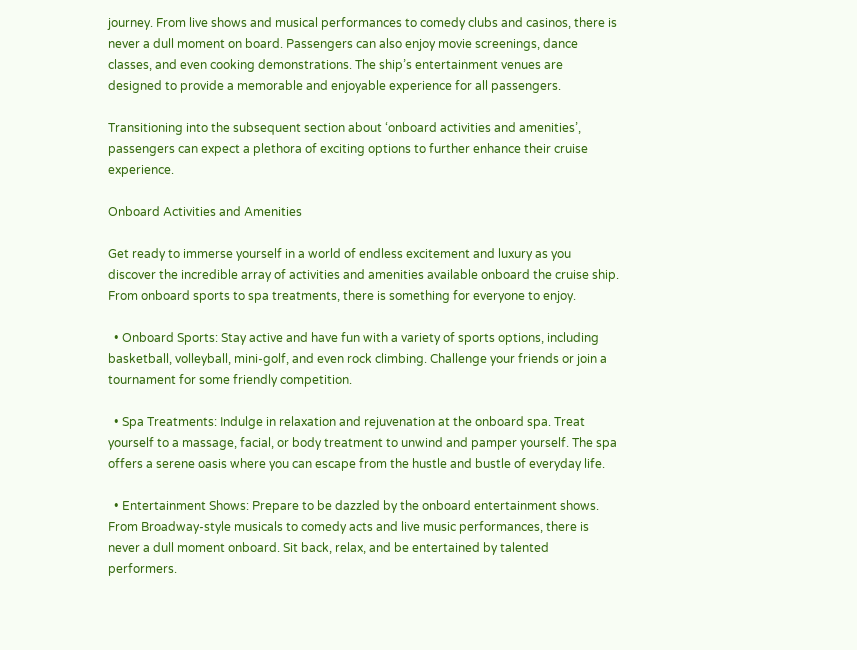journey. From live shows and musical performances to comedy clubs and casinos, there is never a dull moment on board. Passengers can also enjoy movie screenings, dance classes, and even cooking demonstrations. The ship’s entertainment venues are designed to provide a memorable and enjoyable experience for all passengers.

Transitioning into the subsequent section about ‘onboard activities and amenities’, passengers can expect a plethora of exciting options to further enhance their cruise experience.

Onboard Activities and Amenities

Get ready to immerse yourself in a world of endless excitement and luxury as you discover the incredible array of activities and amenities available onboard the cruise ship. From onboard sports to spa treatments, there is something for everyone to enjoy.

  • Onboard Sports: Stay active and have fun with a variety of sports options, including basketball, volleyball, mini-golf, and even rock climbing. Challenge your friends or join a tournament for some friendly competition.

  • Spa Treatments: Indulge in relaxation and rejuvenation at the onboard spa. Treat yourself to a massage, facial, or body treatment to unwind and pamper yourself. The spa offers a serene oasis where you can escape from the hustle and bustle of everyday life.

  • Entertainment Shows: Prepare to be dazzled by the onboard entertainment shows. From Broadway-style musicals to comedy acts and live music performances, there is never a dull moment onboard. Sit back, relax, and be entertained by talented performers.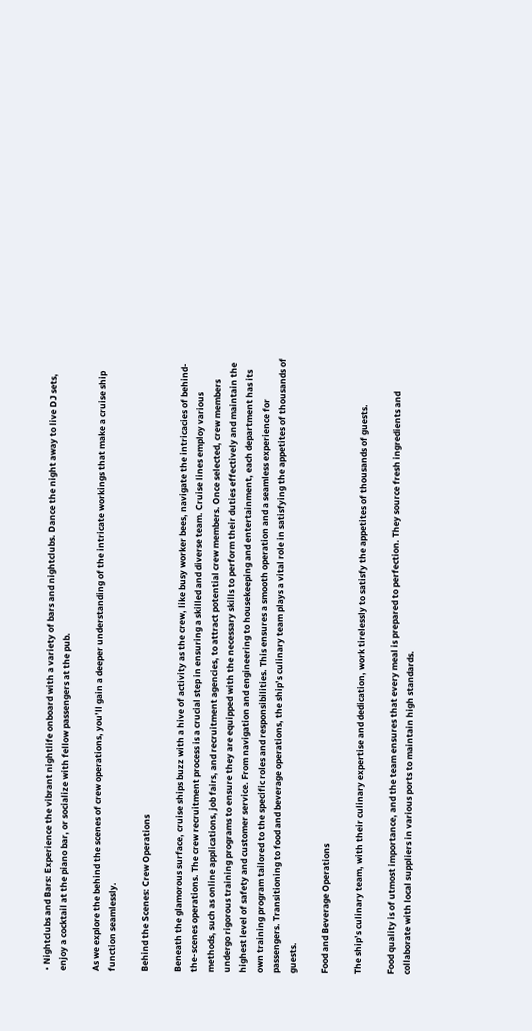• Nightclubs and Bars: Experience the vibrant nightlife onboard with a variety of bars and nightclubs. Dance the night away to live DJ sets, enjoy a cocktail at the piano bar, or socialize with fellow passengers at the pub.

As we explore the behind the scenes of crew operations, you’ll gain a deeper understanding of the intricate workings that make a cruise ship function seamlessly.

Behind the Scenes: Crew Operations

Beneath the glamorous surface, cruise ships buzz with a hive of activity as the crew, like busy worker bees, navigate the intricacies of behind-the-scenes operations. The crew recruitment process is a crucial step in ensuring a skilled and diverse team. Cruise lines employ various methods, such as online applications, job fairs, and recruitment agencies, to attract potential crew members. Once selected, crew members undergo rigorous training programs to ensure they are equipped with the necessary skills to perform their duties effectively and maintain the highest level of safety and customer service. From navigation and engineering to housekeeping and entertainment, each department has its own training program tailored to the specific roles and responsibilities. This ensures a smooth operation and a seamless experience for passengers. Transitioning to food and beverage operations, the ship’s culinary team plays a vital role in satisfying the appetites of thousands of guests.

Food and Beverage Operations

The ship’s culinary team, with their culinary expertise and dedication, work tirelessly to satisfy the appetites of thousands of guests.

Food quality is of utmost importance, and the team ensures that every meal is prepared to perfection. They source fresh ingredients and collaborate with local suppliers in various ports to maintain high standards.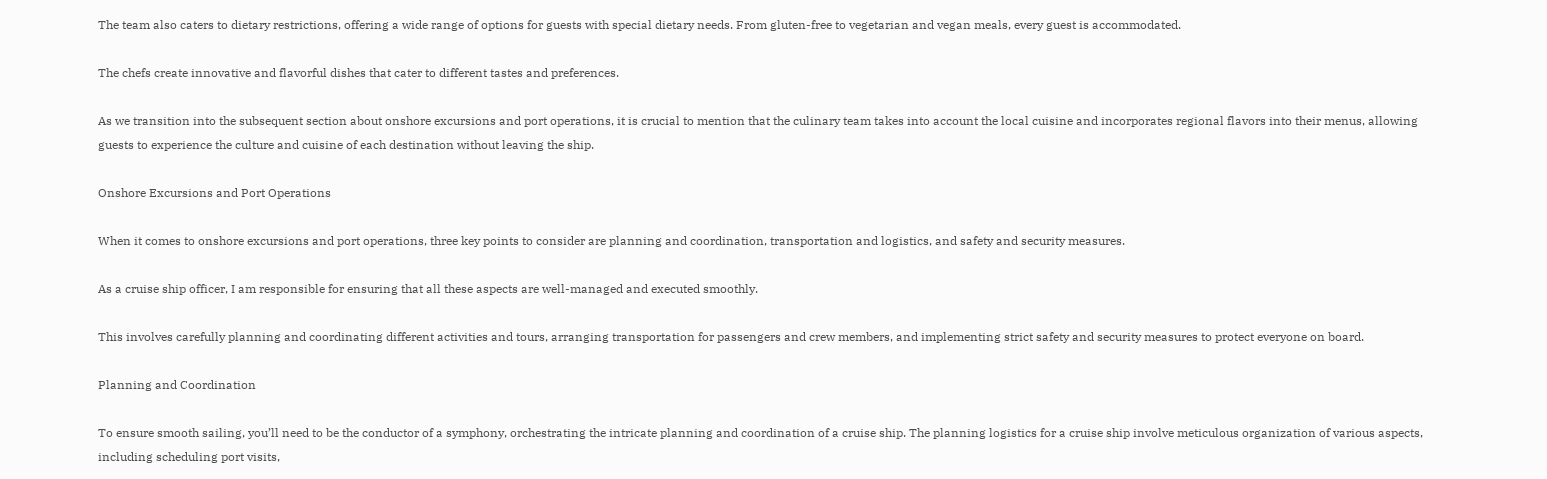The team also caters to dietary restrictions, offering a wide range of options for guests with special dietary needs. From gluten-free to vegetarian and vegan meals, every guest is accommodated.

The chefs create innovative and flavorful dishes that cater to different tastes and preferences.

As we transition into the subsequent section about onshore excursions and port operations, it is crucial to mention that the culinary team takes into account the local cuisine and incorporates regional flavors into their menus, allowing guests to experience the culture and cuisine of each destination without leaving the ship.

Onshore Excursions and Port Operations

When it comes to onshore excursions and port operations, three key points to consider are planning and coordination, transportation and logistics, and safety and security measures.

As a cruise ship officer, I am responsible for ensuring that all these aspects are well-managed and executed smoothly.

This involves carefully planning and coordinating different activities and tours, arranging transportation for passengers and crew members, and implementing strict safety and security measures to protect everyone on board.

Planning and Coordination

To ensure smooth sailing, you’ll need to be the conductor of a symphony, orchestrating the intricate planning and coordination of a cruise ship. The planning logistics for a cruise ship involve meticulous organization of various aspects, including scheduling port visits,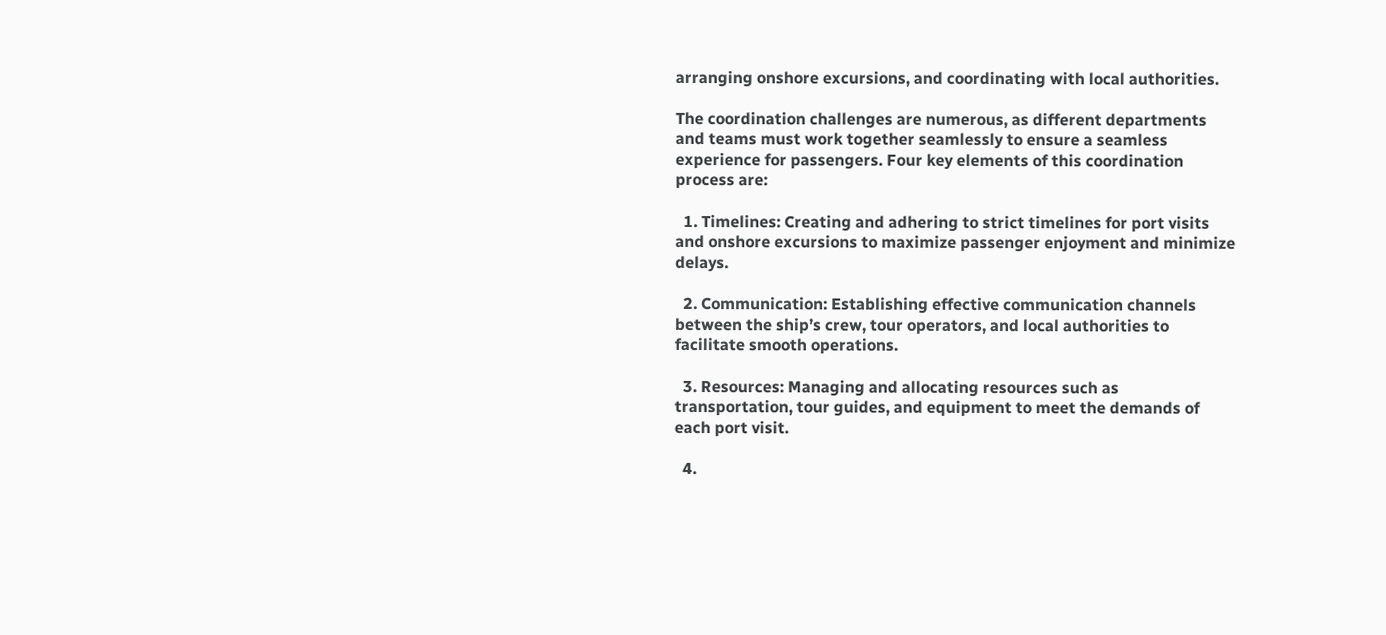arranging onshore excursions, and coordinating with local authorities.

The coordination challenges are numerous, as different departments and teams must work together seamlessly to ensure a seamless experience for passengers. Four key elements of this coordination process are:

  1. Timelines: Creating and adhering to strict timelines for port visits and onshore excursions to maximize passenger enjoyment and minimize delays.

  2. Communication: Establishing effective communication channels between the ship’s crew, tour operators, and local authorities to facilitate smooth operations.

  3. Resources: Managing and allocating resources such as transportation, tour guides, and equipment to meet the demands of each port visit.

  4.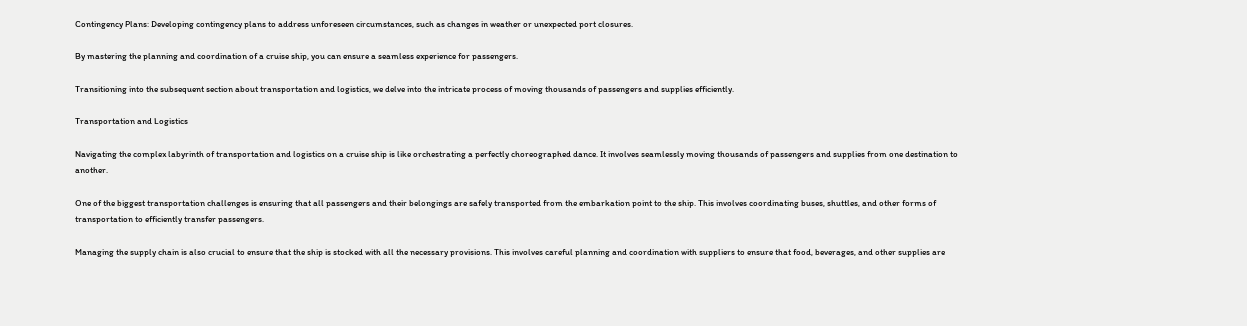Contingency Plans: Developing contingency plans to address unforeseen circumstances, such as changes in weather or unexpected port closures.

By mastering the planning and coordination of a cruise ship, you can ensure a seamless experience for passengers.

Transitioning into the subsequent section about transportation and logistics, we delve into the intricate process of moving thousands of passengers and supplies efficiently.

Transportation and Logistics

Navigating the complex labyrinth of transportation and logistics on a cruise ship is like orchestrating a perfectly choreographed dance. It involves seamlessly moving thousands of passengers and supplies from one destination to another.

One of the biggest transportation challenges is ensuring that all passengers and their belongings are safely transported from the embarkation point to the ship. This involves coordinating buses, shuttles, and other forms of transportation to efficiently transfer passengers.

Managing the supply chain is also crucial to ensure that the ship is stocked with all the necessary provisions. This involves careful planning and coordination with suppliers to ensure that food, beverages, and other supplies are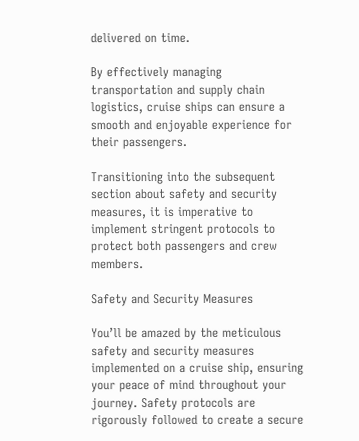delivered on time.

By effectively managing transportation and supply chain logistics, cruise ships can ensure a smooth and enjoyable experience for their passengers.

Transitioning into the subsequent section about safety and security measures, it is imperative to implement stringent protocols to protect both passengers and crew members.

Safety and Security Measures

You’ll be amazed by the meticulous safety and security measures implemented on a cruise ship, ensuring your peace of mind throughout your journey. Safety protocols are rigorously followed to create a secure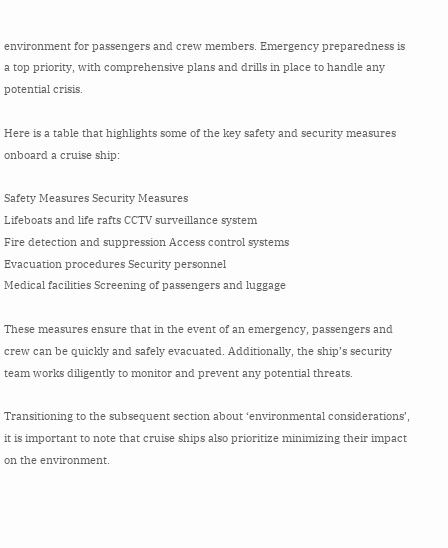environment for passengers and crew members. Emergency preparedness is a top priority, with comprehensive plans and drills in place to handle any potential crisis.

Here is a table that highlights some of the key safety and security measures onboard a cruise ship:

Safety Measures Security Measures
Lifeboats and life rafts CCTV surveillance system
Fire detection and suppression Access control systems
Evacuation procedures Security personnel
Medical facilities Screening of passengers and luggage

These measures ensure that in the event of an emergency, passengers and crew can be quickly and safely evacuated. Additionally, the ship’s security team works diligently to monitor and prevent any potential threats.

Transitioning to the subsequent section about ‘environmental considerations’, it is important to note that cruise ships also prioritize minimizing their impact on the environment.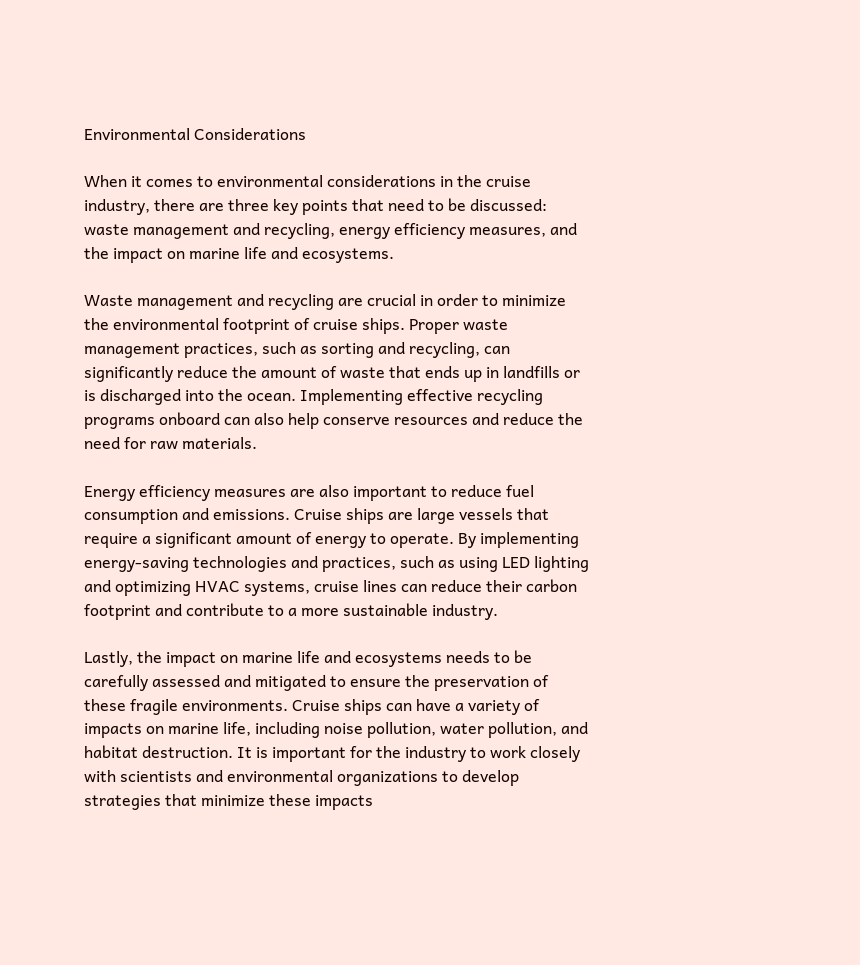Environmental Considerations

When it comes to environmental considerations in the cruise industry, there are three key points that need to be discussed: waste management and recycling, energy efficiency measures, and the impact on marine life and ecosystems.

Waste management and recycling are crucial in order to minimize the environmental footprint of cruise ships. Proper waste management practices, such as sorting and recycling, can significantly reduce the amount of waste that ends up in landfills or is discharged into the ocean. Implementing effective recycling programs onboard can also help conserve resources and reduce the need for raw materials.

Energy efficiency measures are also important to reduce fuel consumption and emissions. Cruise ships are large vessels that require a significant amount of energy to operate. By implementing energy-saving technologies and practices, such as using LED lighting and optimizing HVAC systems, cruise lines can reduce their carbon footprint and contribute to a more sustainable industry.

Lastly, the impact on marine life and ecosystems needs to be carefully assessed and mitigated to ensure the preservation of these fragile environments. Cruise ships can have a variety of impacts on marine life, including noise pollution, water pollution, and habitat destruction. It is important for the industry to work closely with scientists and environmental organizations to develop strategies that minimize these impacts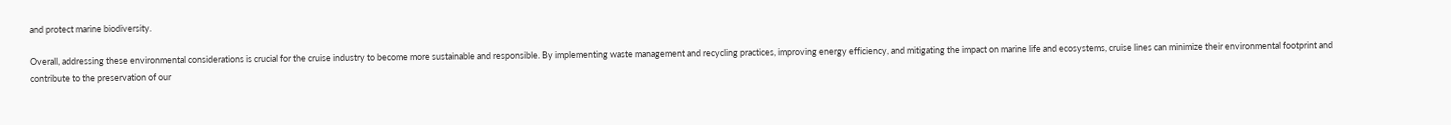and protect marine biodiversity.

Overall, addressing these environmental considerations is crucial for the cruise industry to become more sustainable and responsible. By implementing waste management and recycling practices, improving energy efficiency, and mitigating the impact on marine life and ecosystems, cruise lines can minimize their environmental footprint and contribute to the preservation of our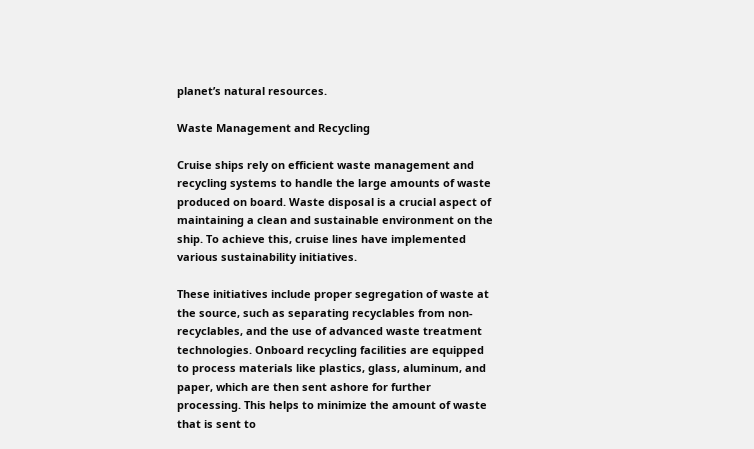planet’s natural resources.

Waste Management and Recycling

Cruise ships rely on efficient waste management and recycling systems to handle the large amounts of waste produced on board. Waste disposal is a crucial aspect of maintaining a clean and sustainable environment on the ship. To achieve this, cruise lines have implemented various sustainability initiatives.

These initiatives include proper segregation of waste at the source, such as separating recyclables from non-recyclables, and the use of advanced waste treatment technologies. Onboard recycling facilities are equipped to process materials like plastics, glass, aluminum, and paper, which are then sent ashore for further processing. This helps to minimize the amount of waste that is sent to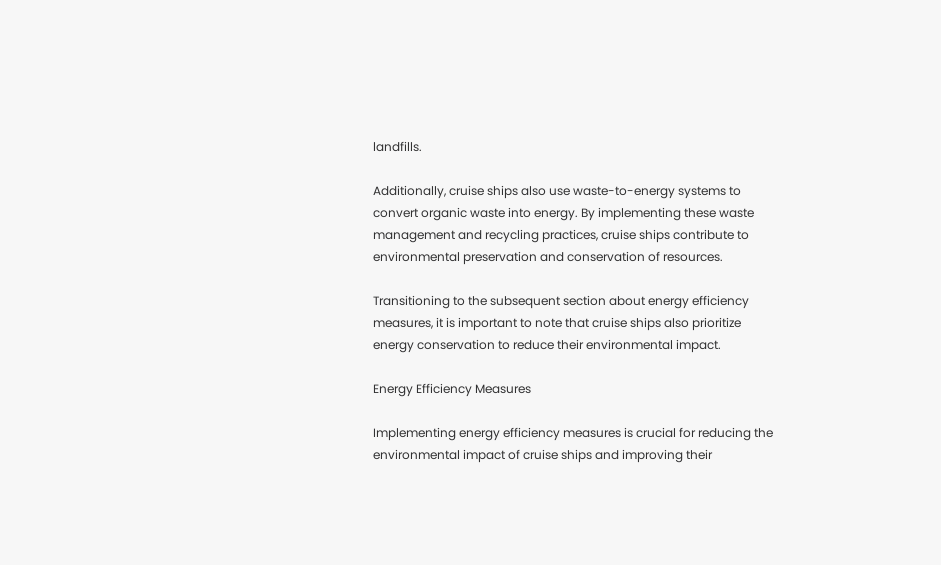landfills.

Additionally, cruise ships also use waste-to-energy systems to convert organic waste into energy. By implementing these waste management and recycling practices, cruise ships contribute to environmental preservation and conservation of resources.

Transitioning to the subsequent section about energy efficiency measures, it is important to note that cruise ships also prioritize energy conservation to reduce their environmental impact.

Energy Efficiency Measures

Implementing energy efficiency measures is crucial for reducing the environmental impact of cruise ships and improving their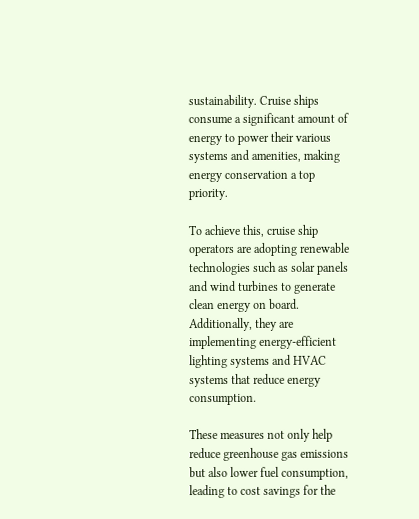sustainability. Cruise ships consume a significant amount of energy to power their various systems and amenities, making energy conservation a top priority.

To achieve this, cruise ship operators are adopting renewable technologies such as solar panels and wind turbines to generate clean energy on board. Additionally, they are implementing energy-efficient lighting systems and HVAC systems that reduce energy consumption.

These measures not only help reduce greenhouse gas emissions but also lower fuel consumption, leading to cost savings for the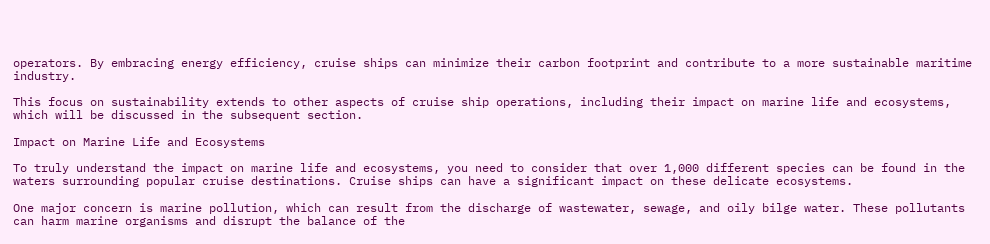operators. By embracing energy efficiency, cruise ships can minimize their carbon footprint and contribute to a more sustainable maritime industry.

This focus on sustainability extends to other aspects of cruise ship operations, including their impact on marine life and ecosystems, which will be discussed in the subsequent section.

Impact on Marine Life and Ecosystems

To truly understand the impact on marine life and ecosystems, you need to consider that over 1,000 different species can be found in the waters surrounding popular cruise destinations. Cruise ships can have a significant impact on these delicate ecosystems.

One major concern is marine pollution, which can result from the discharge of wastewater, sewage, and oily bilge water. These pollutants can harm marine organisms and disrupt the balance of the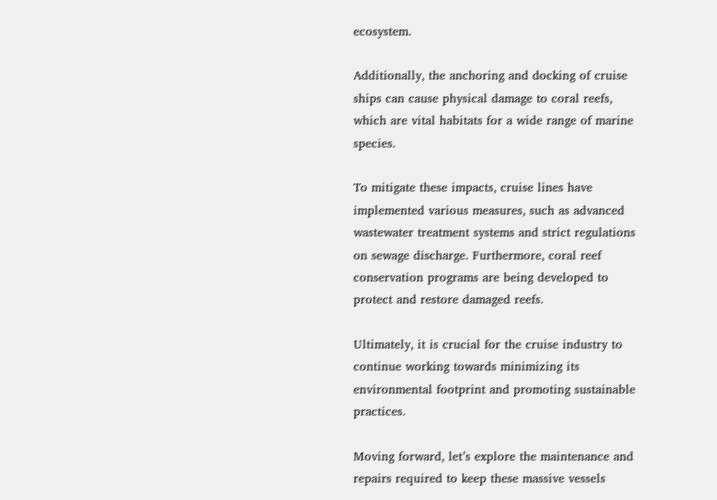ecosystem.

Additionally, the anchoring and docking of cruise ships can cause physical damage to coral reefs, which are vital habitats for a wide range of marine species.

To mitigate these impacts, cruise lines have implemented various measures, such as advanced wastewater treatment systems and strict regulations on sewage discharge. Furthermore, coral reef conservation programs are being developed to protect and restore damaged reefs.

Ultimately, it is crucial for the cruise industry to continue working towards minimizing its environmental footprint and promoting sustainable practices.

Moving forward, let’s explore the maintenance and repairs required to keep these massive vessels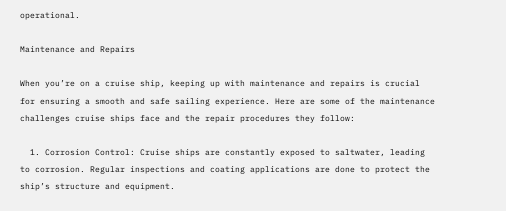operational.

Maintenance and Repairs

When you’re on a cruise ship, keeping up with maintenance and repairs is crucial for ensuring a smooth and safe sailing experience. Here are some of the maintenance challenges cruise ships face and the repair procedures they follow:

  1. Corrosion Control: Cruise ships are constantly exposed to saltwater, leading to corrosion. Regular inspections and coating applications are done to protect the ship’s structure and equipment.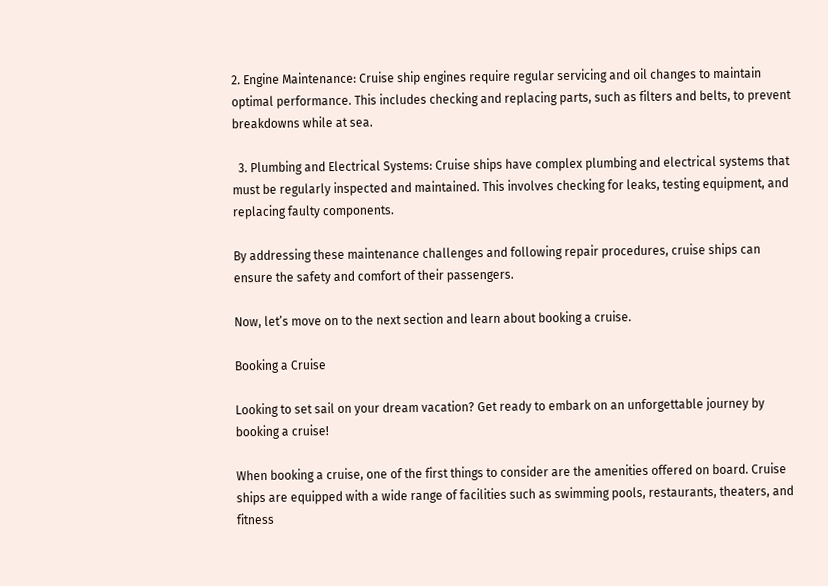2. Engine Maintenance: Cruise ship engines require regular servicing and oil changes to maintain optimal performance. This includes checking and replacing parts, such as filters and belts, to prevent breakdowns while at sea.

  3. Plumbing and Electrical Systems: Cruise ships have complex plumbing and electrical systems that must be regularly inspected and maintained. This involves checking for leaks, testing equipment, and replacing faulty components.

By addressing these maintenance challenges and following repair procedures, cruise ships can ensure the safety and comfort of their passengers.

Now, let’s move on to the next section and learn about booking a cruise.

Booking a Cruise

Looking to set sail on your dream vacation? Get ready to embark on an unforgettable journey by booking a cruise!

When booking a cruise, one of the first things to consider are the amenities offered on board. Cruise ships are equipped with a wide range of facilities such as swimming pools, restaurants, theaters, and fitness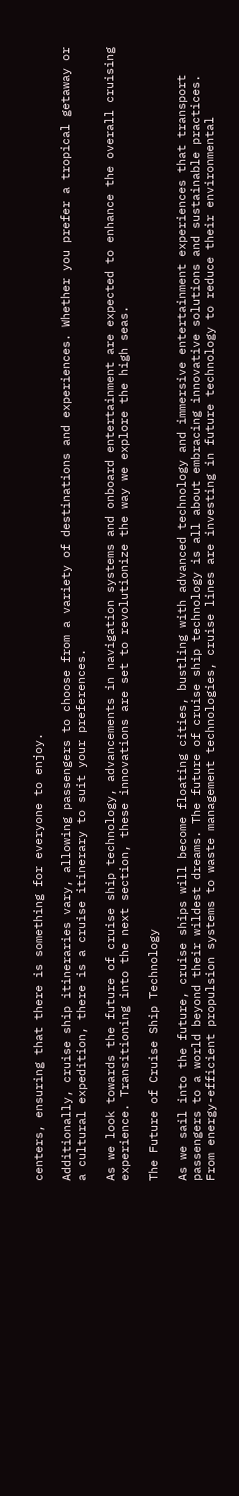centers, ensuring that there is something for everyone to enjoy.

Additionally, cruise ship itineraries vary, allowing passengers to choose from a variety of destinations and experiences. Whether you prefer a tropical getaway or a cultural expedition, there is a cruise itinerary to suit your preferences.

As we look towards the future of cruise ship technology, advancements in navigation systems and onboard entertainment are expected to enhance the overall cruising experience. Transitioning into the next section, these innovations are set to revolutionize the way we explore the high seas.

The Future of Cruise Ship Technology

As we sail into the future, cruise ships will become floating cities, bustling with advanced technology and immersive entertainment experiences that transport passengers to a world beyond their wildest dreams. The future of cruise ship technology is all about embracing innovative solutions and sustainable practices. From energy-efficient propulsion systems to waste management technologies, cruise lines are investing in future technology to reduce their environmental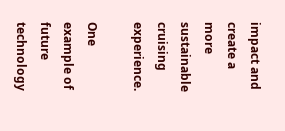impact and create a more sustainable cruising experience.

One example of future technology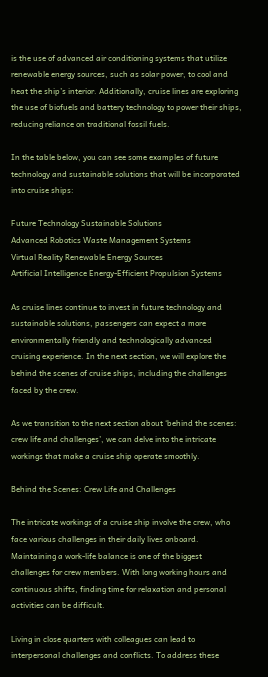is the use of advanced air conditioning systems that utilize renewable energy sources, such as solar power, to cool and heat the ship’s interior. Additionally, cruise lines are exploring the use of biofuels and battery technology to power their ships, reducing reliance on traditional fossil fuels.

In the table below, you can see some examples of future technology and sustainable solutions that will be incorporated into cruise ships:

Future Technology Sustainable Solutions
Advanced Robotics Waste Management Systems
Virtual Reality Renewable Energy Sources
Artificial Intelligence Energy-Efficient Propulsion Systems

As cruise lines continue to invest in future technology and sustainable solutions, passengers can expect a more environmentally friendly and technologically advanced cruising experience. In the next section, we will explore the behind the scenes of cruise ships, including the challenges faced by the crew.

As we transition to the next section about ‘behind the scenes: crew life and challenges’, we can delve into the intricate workings that make a cruise ship operate smoothly.

Behind the Scenes: Crew Life and Challenges

The intricate workings of a cruise ship involve the crew, who face various challenges in their daily lives onboard. Maintaining a work-life balance is one of the biggest challenges for crew members. With long working hours and continuous shifts, finding time for relaxation and personal activities can be difficult.

Living in close quarters with colleagues can lead to interpersonal challenges and conflicts. To address these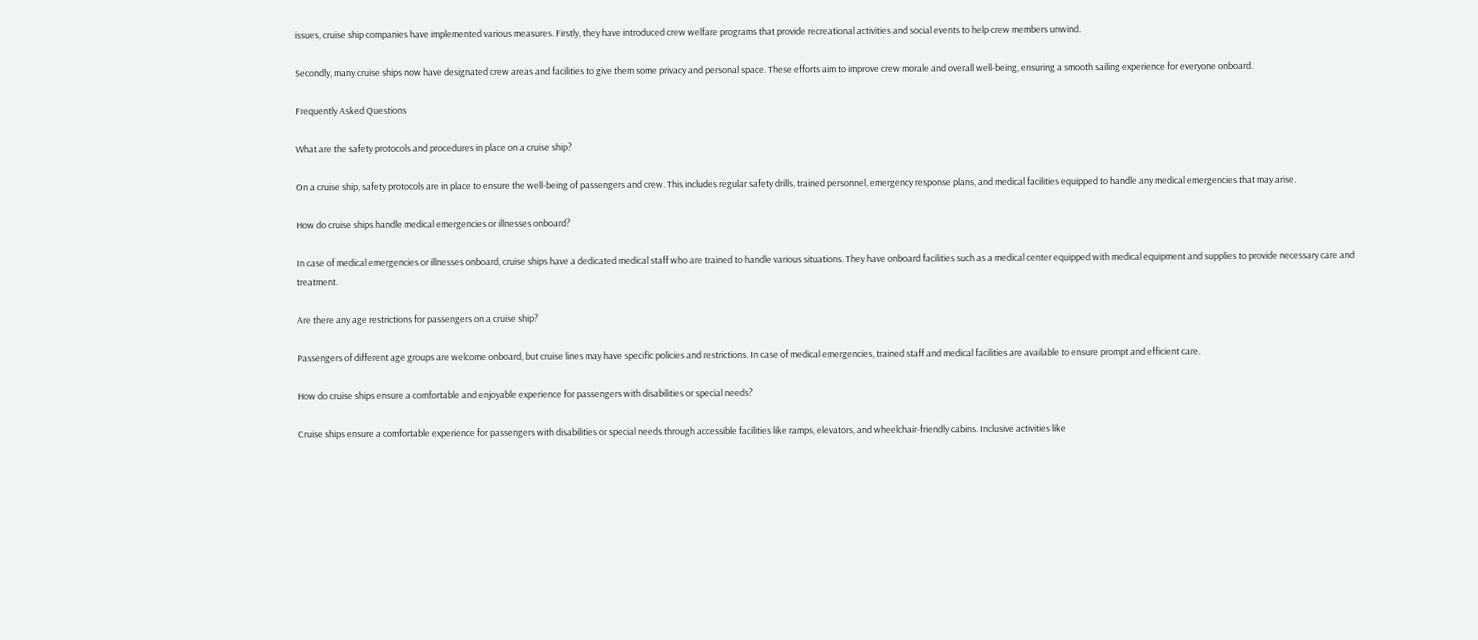issues, cruise ship companies have implemented various measures. Firstly, they have introduced crew welfare programs that provide recreational activities and social events to help crew members unwind.

Secondly, many cruise ships now have designated crew areas and facilities to give them some privacy and personal space. These efforts aim to improve crew morale and overall well-being, ensuring a smooth sailing experience for everyone onboard.

Frequently Asked Questions

What are the safety protocols and procedures in place on a cruise ship?

On a cruise ship, safety protocols are in place to ensure the well-being of passengers and crew. This includes regular safety drills, trained personnel, emergency response plans, and medical facilities equipped to handle any medical emergencies that may arise.

How do cruise ships handle medical emergencies or illnesses onboard?

In case of medical emergencies or illnesses onboard, cruise ships have a dedicated medical staff who are trained to handle various situations. They have onboard facilities such as a medical center equipped with medical equipment and supplies to provide necessary care and treatment.

Are there any age restrictions for passengers on a cruise ship?

Passengers of different age groups are welcome onboard, but cruise lines may have specific policies and restrictions. In case of medical emergencies, trained staff and medical facilities are available to ensure prompt and efficient care.

How do cruise ships ensure a comfortable and enjoyable experience for passengers with disabilities or special needs?

Cruise ships ensure a comfortable experience for passengers with disabilities or special needs through accessible facilities like ramps, elevators, and wheelchair-friendly cabins. Inclusive activities like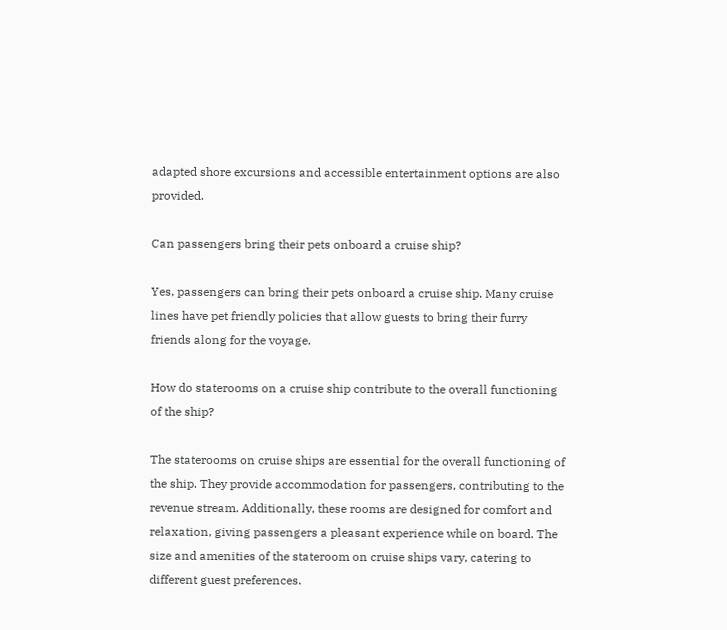adapted shore excursions and accessible entertainment options are also provided.

Can passengers bring their pets onboard a cruise ship?

Yes, passengers can bring their pets onboard a cruise ship. Many cruise lines have pet friendly policies that allow guests to bring their furry friends along for the voyage.

How do staterooms on a cruise ship contribute to the overall functioning of the ship?

The staterooms on cruise ships are essential for the overall functioning of the ship. They provide accommodation for passengers, contributing to the revenue stream. Additionally, these rooms are designed for comfort and relaxation, giving passengers a pleasant experience while on board. The size and amenities of the stateroom on cruise ships vary, catering to different guest preferences.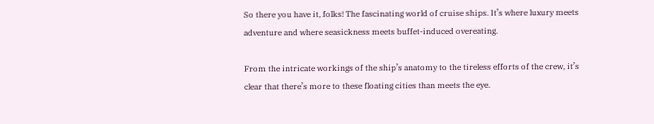So there you have it, folks! The fascinating world of cruise ships. It’s where luxury meets adventure and where seasickness meets buffet-induced overeating.

From the intricate workings of the ship’s anatomy to the tireless efforts of the crew, it’s clear that there’s more to these floating cities than meets the eye.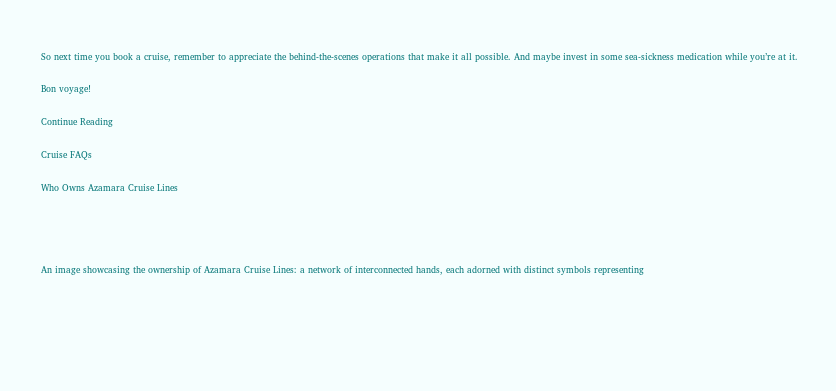So next time you book a cruise, remember to appreciate the behind-the-scenes operations that make it all possible. And maybe invest in some sea-sickness medication while you’re at it.

Bon voyage!

Continue Reading

Cruise FAQs

Who Owns Azamara Cruise Lines




An image showcasing the ownership of Azamara Cruise Lines: a network of interconnected hands, each adorned with distinct symbols representing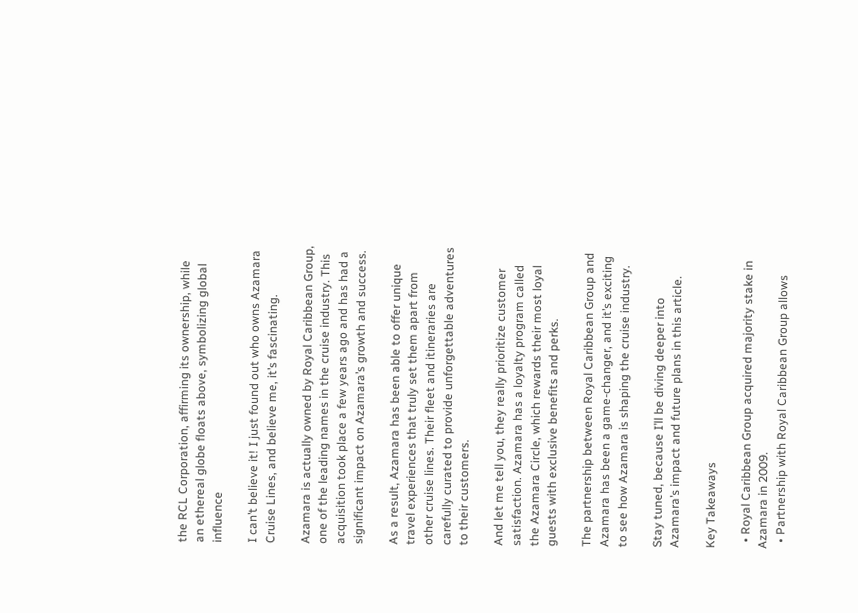the RCL Corporation, affirming its ownership, while an ethereal globe floats above, symbolizing global influence

I can’t believe it! I just found out who owns Azamara Cruise Lines, and believe me, it’s fascinating.

Azamara is actually owned by Royal Caribbean Group, one of the leading names in the cruise industry. This acquisition took place a few years ago and has had a significant impact on Azamara’s growth and success.

As a result, Azamara has been able to offer unique travel experiences that truly set them apart from other cruise lines. Their fleet and itineraries are carefully curated to provide unforgettable adventures to their customers.

And let me tell you, they really prioritize customer satisfaction. Azamara has a loyalty program called the Azamara Circle, which rewards their most loyal guests with exclusive benefits and perks.

The partnership between Royal Caribbean Group and Azamara has been a game-changer, and it’s exciting to see how Azamara is shaping the cruise industry.

Stay tuned, because I’ll be diving deeper into Azamara’s impact and future plans in this article.

Key Takeaways

  • Royal Caribbean Group acquired majority stake in Azamara in 2009.
  • Partnership with Royal Caribbean Group allows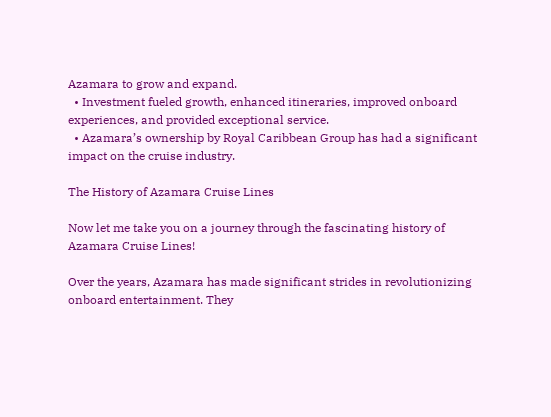Azamara to grow and expand.
  • Investment fueled growth, enhanced itineraries, improved onboard experiences, and provided exceptional service.
  • Azamara’s ownership by Royal Caribbean Group has had a significant impact on the cruise industry.

The History of Azamara Cruise Lines

Now let me take you on a journey through the fascinating history of Azamara Cruise Lines!

Over the years, Azamara has made significant strides in revolutionizing onboard entertainment. They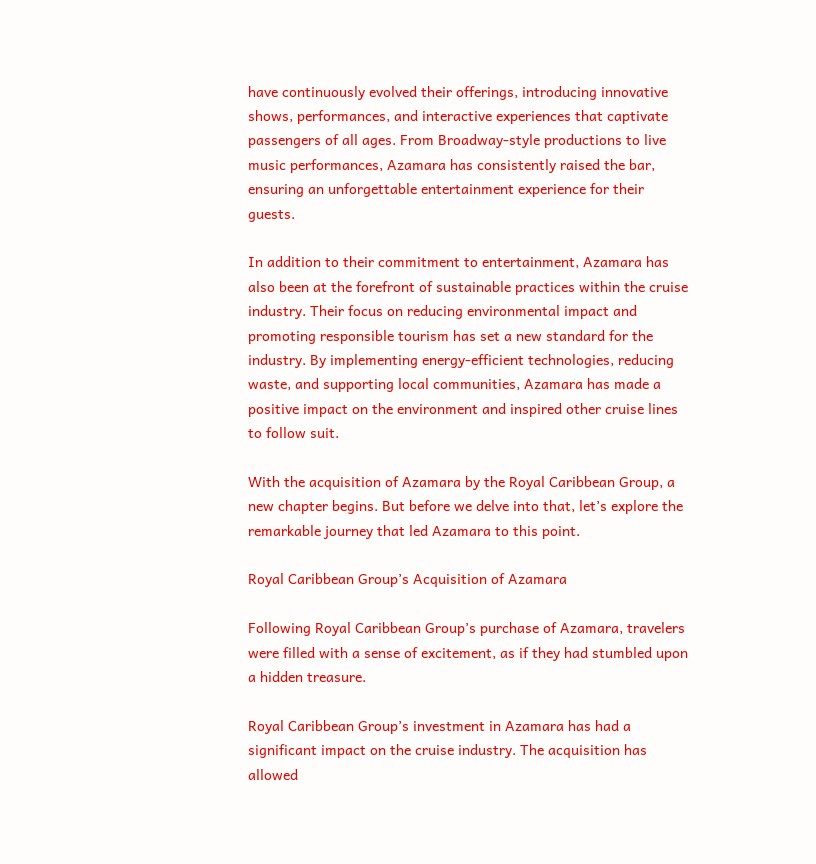have continuously evolved their offerings, introducing innovative shows, performances, and interactive experiences that captivate passengers of all ages. From Broadway-style productions to live music performances, Azamara has consistently raised the bar, ensuring an unforgettable entertainment experience for their guests.

In addition to their commitment to entertainment, Azamara has also been at the forefront of sustainable practices within the cruise industry. Their focus on reducing environmental impact and promoting responsible tourism has set a new standard for the industry. By implementing energy-efficient technologies, reducing waste, and supporting local communities, Azamara has made a positive impact on the environment and inspired other cruise lines to follow suit.

With the acquisition of Azamara by the Royal Caribbean Group, a new chapter begins. But before we delve into that, let’s explore the remarkable journey that led Azamara to this point.

Royal Caribbean Group’s Acquisition of Azamara

Following Royal Caribbean Group’s purchase of Azamara, travelers were filled with a sense of excitement, as if they had stumbled upon a hidden treasure.

Royal Caribbean Group’s investment in Azamara has had a significant impact on the cruise industry. The acquisition has allowed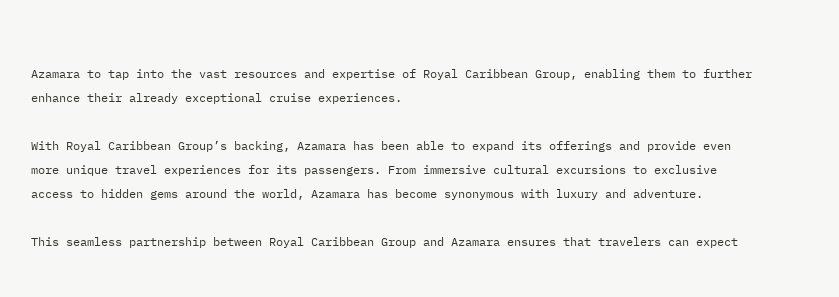Azamara to tap into the vast resources and expertise of Royal Caribbean Group, enabling them to further enhance their already exceptional cruise experiences.

With Royal Caribbean Group’s backing, Azamara has been able to expand its offerings and provide even more unique travel experiences for its passengers. From immersive cultural excursions to exclusive access to hidden gems around the world, Azamara has become synonymous with luxury and adventure.

This seamless partnership between Royal Caribbean Group and Azamara ensures that travelers can expect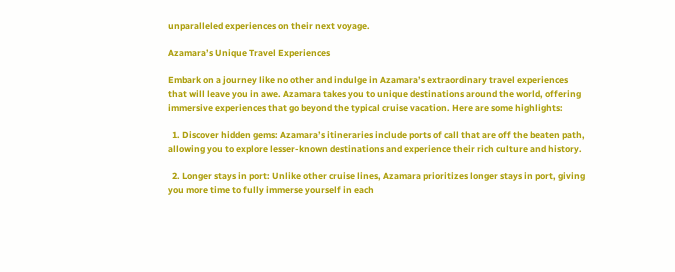unparalleled experiences on their next voyage.

Azamara’s Unique Travel Experiences

Embark on a journey like no other and indulge in Azamara’s extraordinary travel experiences that will leave you in awe. Azamara takes you to unique destinations around the world, offering immersive experiences that go beyond the typical cruise vacation. Here are some highlights:

  1. Discover hidden gems: Azamara’s itineraries include ports of call that are off the beaten path, allowing you to explore lesser-known destinations and experience their rich culture and history.

  2. Longer stays in port: Unlike other cruise lines, Azamara prioritizes longer stays in port, giving you more time to fully immerse yourself in each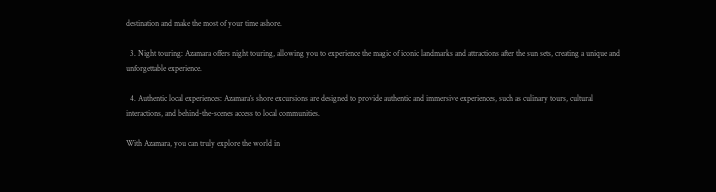destination and make the most of your time ashore.

  3. Night touring: Azamara offers night touring, allowing you to experience the magic of iconic landmarks and attractions after the sun sets, creating a unique and unforgettable experience.

  4. Authentic local experiences: Azamara’s shore excursions are designed to provide authentic and immersive experiences, such as culinary tours, cultural interactions, and behind-the-scenes access to local communities.

With Azamara, you can truly explore the world in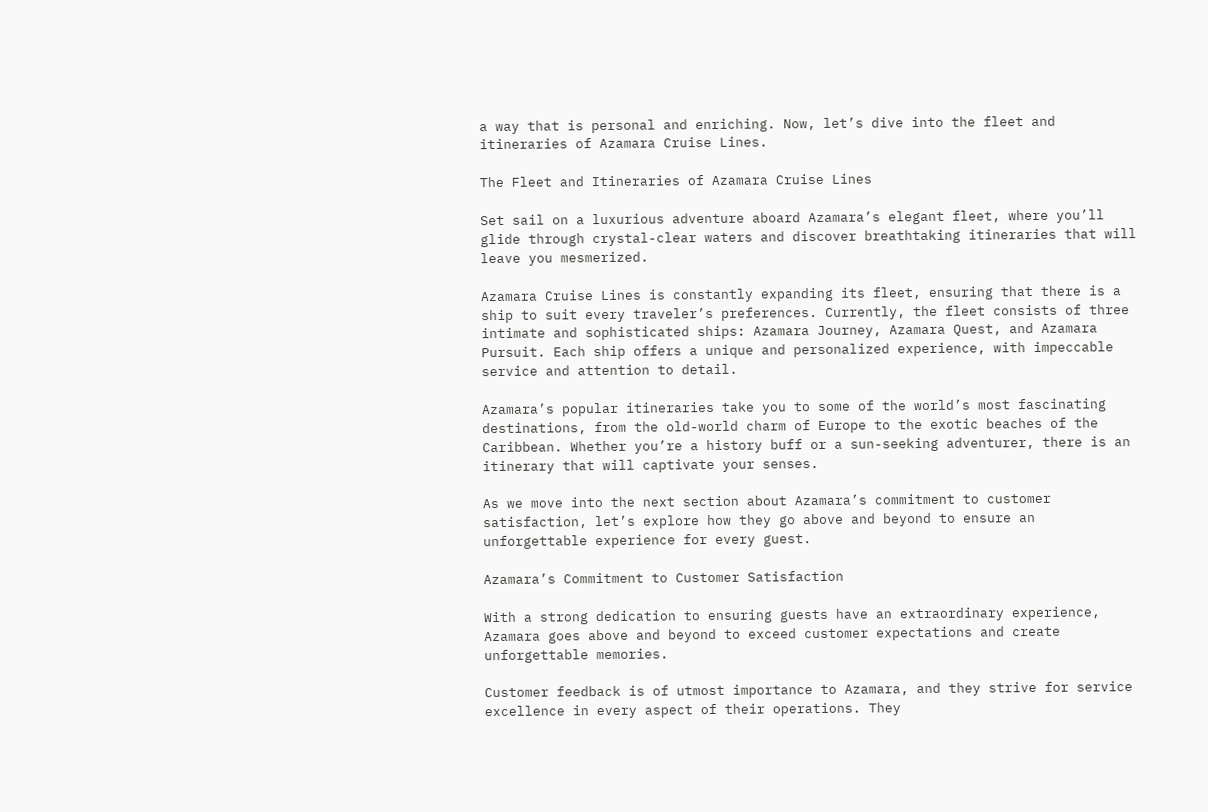a way that is personal and enriching. Now, let’s dive into the fleet and itineraries of Azamara Cruise Lines.

The Fleet and Itineraries of Azamara Cruise Lines

Set sail on a luxurious adventure aboard Azamara’s elegant fleet, where you’ll glide through crystal-clear waters and discover breathtaking itineraries that will leave you mesmerized.

Azamara Cruise Lines is constantly expanding its fleet, ensuring that there is a ship to suit every traveler’s preferences. Currently, the fleet consists of three intimate and sophisticated ships: Azamara Journey, Azamara Quest, and Azamara Pursuit. Each ship offers a unique and personalized experience, with impeccable service and attention to detail.

Azamara’s popular itineraries take you to some of the world’s most fascinating destinations, from the old-world charm of Europe to the exotic beaches of the Caribbean. Whether you’re a history buff or a sun-seeking adventurer, there is an itinerary that will captivate your senses.

As we move into the next section about Azamara’s commitment to customer satisfaction, let’s explore how they go above and beyond to ensure an unforgettable experience for every guest.

Azamara’s Commitment to Customer Satisfaction

With a strong dedication to ensuring guests have an extraordinary experience, Azamara goes above and beyond to exceed customer expectations and create unforgettable memories.

Customer feedback is of utmost importance to Azamara, and they strive for service excellence in every aspect of their operations. They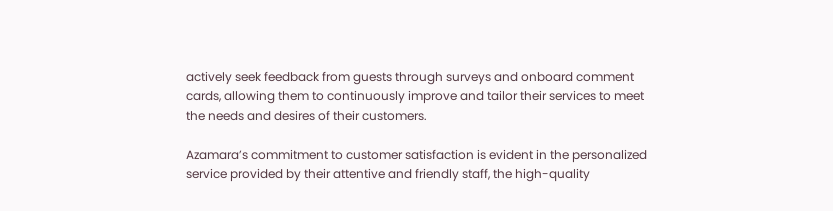actively seek feedback from guests through surveys and onboard comment cards, allowing them to continuously improve and tailor their services to meet the needs and desires of their customers.

Azamara’s commitment to customer satisfaction is evident in the personalized service provided by their attentive and friendly staff, the high-quality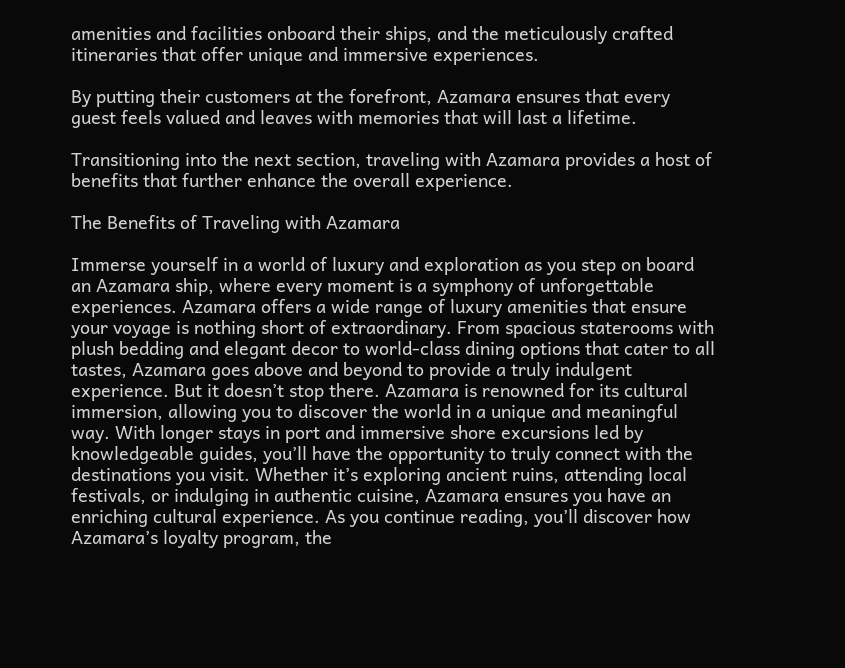amenities and facilities onboard their ships, and the meticulously crafted itineraries that offer unique and immersive experiences.

By putting their customers at the forefront, Azamara ensures that every guest feels valued and leaves with memories that will last a lifetime.

Transitioning into the next section, traveling with Azamara provides a host of benefits that further enhance the overall experience.

The Benefits of Traveling with Azamara

Immerse yourself in a world of luxury and exploration as you step on board an Azamara ship, where every moment is a symphony of unforgettable experiences. Azamara offers a wide range of luxury amenities that ensure your voyage is nothing short of extraordinary. From spacious staterooms with plush bedding and elegant decor to world-class dining options that cater to all tastes, Azamara goes above and beyond to provide a truly indulgent experience. But it doesn’t stop there. Azamara is renowned for its cultural immersion, allowing you to discover the world in a unique and meaningful way. With longer stays in port and immersive shore excursions led by knowledgeable guides, you’ll have the opportunity to truly connect with the destinations you visit. Whether it’s exploring ancient ruins, attending local festivals, or indulging in authentic cuisine, Azamara ensures you have an enriching cultural experience. As you continue reading, you’ll discover how Azamara’s loyalty program, the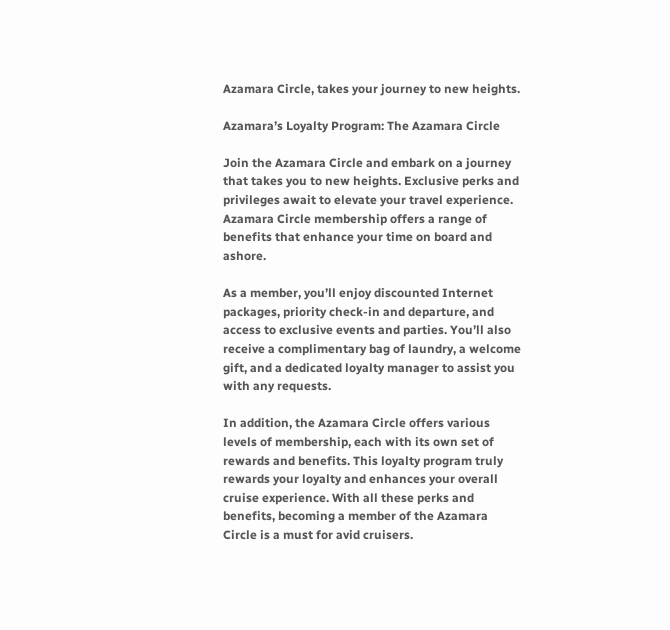Azamara Circle, takes your journey to new heights.

Azamara’s Loyalty Program: The Azamara Circle

Join the Azamara Circle and embark on a journey that takes you to new heights. Exclusive perks and privileges await to elevate your travel experience. Azamara Circle membership offers a range of benefits that enhance your time on board and ashore.

As a member, you’ll enjoy discounted Internet packages, priority check-in and departure, and access to exclusive events and parties. You’ll also receive a complimentary bag of laundry, a welcome gift, and a dedicated loyalty manager to assist you with any requests.

In addition, the Azamara Circle offers various levels of membership, each with its own set of rewards and benefits. This loyalty program truly rewards your loyalty and enhances your overall cruise experience. With all these perks and benefits, becoming a member of the Azamara Circle is a must for avid cruisers.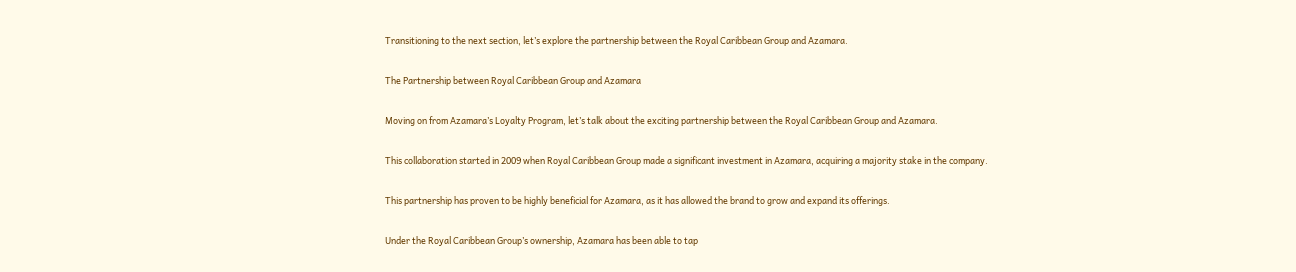Transitioning to the next section, let’s explore the partnership between the Royal Caribbean Group and Azamara.

The Partnership between Royal Caribbean Group and Azamara

Moving on from Azamara’s Loyalty Program, let’s talk about the exciting partnership between the Royal Caribbean Group and Azamara.

This collaboration started in 2009 when Royal Caribbean Group made a significant investment in Azamara, acquiring a majority stake in the company.

This partnership has proven to be highly beneficial for Azamara, as it has allowed the brand to grow and expand its offerings.

Under the Royal Caribbean Group’s ownership, Azamara has been able to tap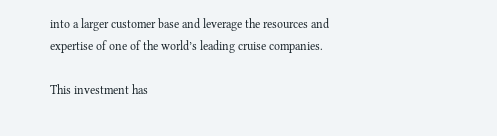into a larger customer base and leverage the resources and expertise of one of the world’s leading cruise companies.

This investment has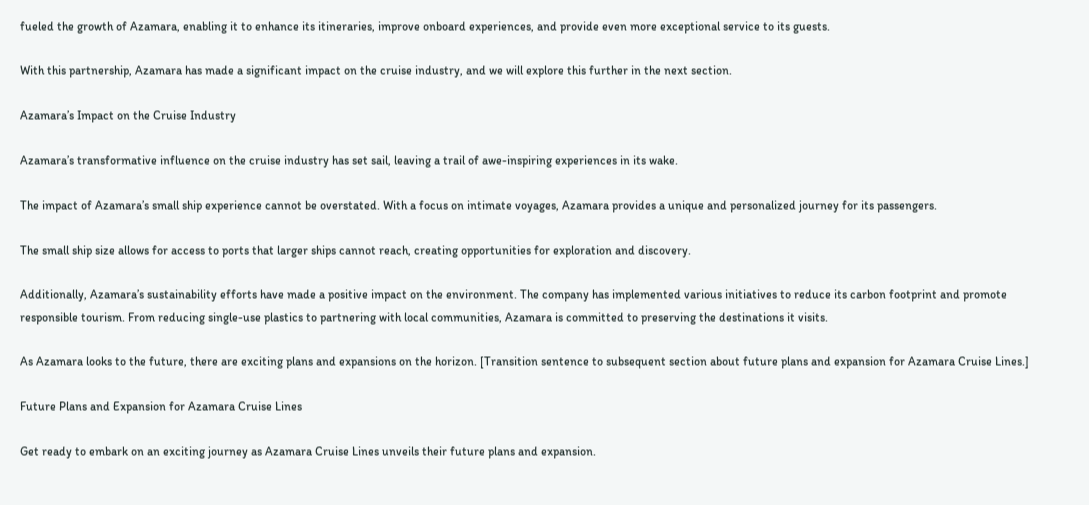fueled the growth of Azamara, enabling it to enhance its itineraries, improve onboard experiences, and provide even more exceptional service to its guests.

With this partnership, Azamara has made a significant impact on the cruise industry, and we will explore this further in the next section.

Azamara’s Impact on the Cruise Industry

Azamara’s transformative influence on the cruise industry has set sail, leaving a trail of awe-inspiring experiences in its wake.

The impact of Azamara’s small ship experience cannot be overstated. With a focus on intimate voyages, Azamara provides a unique and personalized journey for its passengers.

The small ship size allows for access to ports that larger ships cannot reach, creating opportunities for exploration and discovery.

Additionally, Azamara’s sustainability efforts have made a positive impact on the environment. The company has implemented various initiatives to reduce its carbon footprint and promote responsible tourism. From reducing single-use plastics to partnering with local communities, Azamara is committed to preserving the destinations it visits.

As Azamara looks to the future, there are exciting plans and expansions on the horizon. [Transition sentence to subsequent section about future plans and expansion for Azamara Cruise Lines.]

Future Plans and Expansion for Azamara Cruise Lines

Get ready to embark on an exciting journey as Azamara Cruise Lines unveils their future plans and expansion.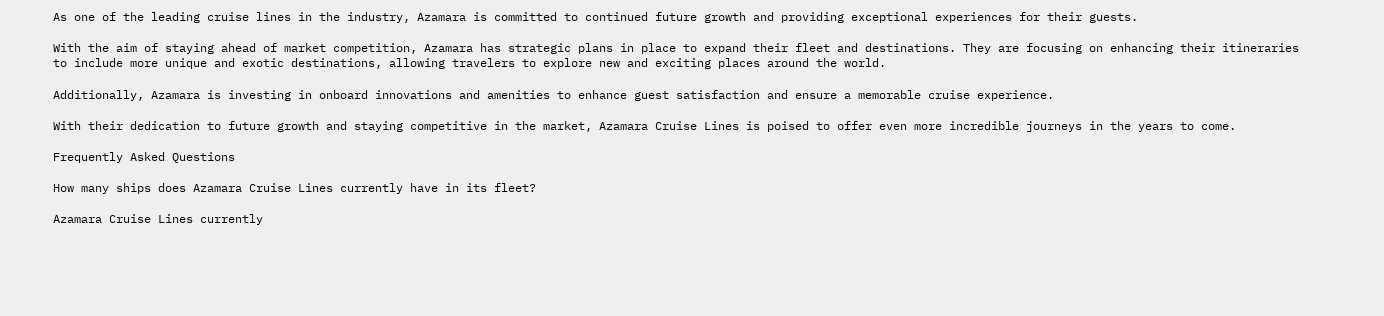As one of the leading cruise lines in the industry, Azamara is committed to continued future growth and providing exceptional experiences for their guests.

With the aim of staying ahead of market competition, Azamara has strategic plans in place to expand their fleet and destinations. They are focusing on enhancing their itineraries to include more unique and exotic destinations, allowing travelers to explore new and exciting places around the world.

Additionally, Azamara is investing in onboard innovations and amenities to enhance guest satisfaction and ensure a memorable cruise experience.

With their dedication to future growth and staying competitive in the market, Azamara Cruise Lines is poised to offer even more incredible journeys in the years to come.

Frequently Asked Questions

How many ships does Azamara Cruise Lines currently have in its fleet?

Azamara Cruise Lines currently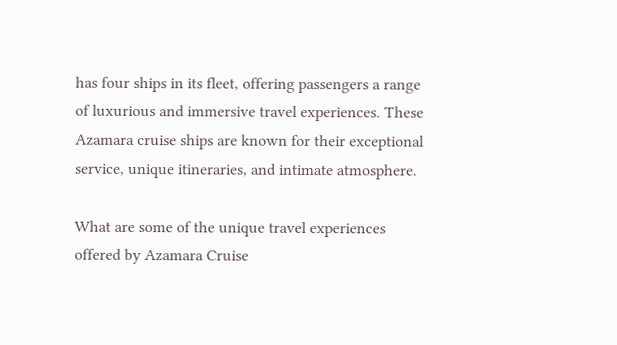has four ships in its fleet, offering passengers a range of luxurious and immersive travel experiences. These Azamara cruise ships are known for their exceptional service, unique itineraries, and intimate atmosphere.

What are some of the unique travel experiences offered by Azamara Cruise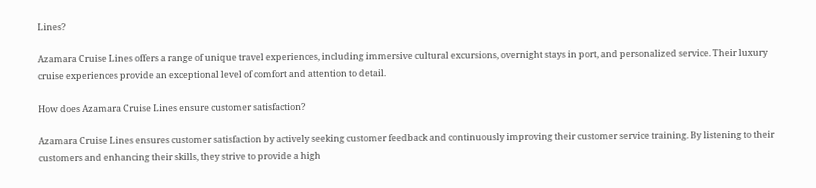Lines?

Azamara Cruise Lines offers a range of unique travel experiences, including immersive cultural excursions, overnight stays in port, and personalized service. Their luxury cruise experiences provide an exceptional level of comfort and attention to detail.

How does Azamara Cruise Lines ensure customer satisfaction?

Azamara Cruise Lines ensures customer satisfaction by actively seeking customer feedback and continuously improving their customer service training. By listening to their customers and enhancing their skills, they strive to provide a high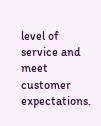level of service and meet customer expectations.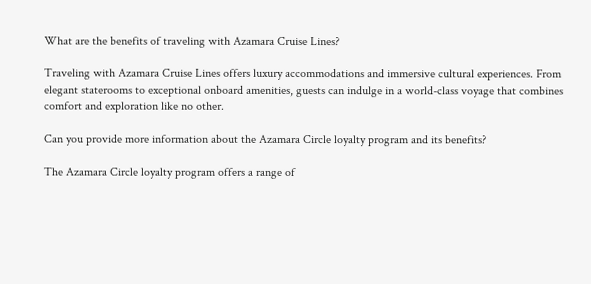What are the benefits of traveling with Azamara Cruise Lines?

Traveling with Azamara Cruise Lines offers luxury accommodations and immersive cultural experiences. From elegant staterooms to exceptional onboard amenities, guests can indulge in a world-class voyage that combines comfort and exploration like no other.

Can you provide more information about the Azamara Circle loyalty program and its benefits?

The Azamara Circle loyalty program offers a range of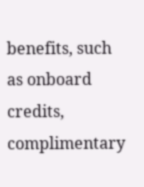benefits, such as onboard credits, complimentary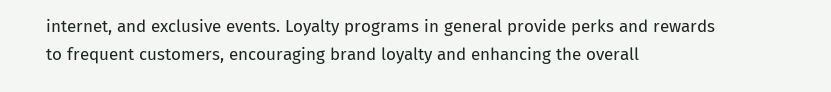internet, and exclusive events. Loyalty programs in general provide perks and rewards to frequent customers, encouraging brand loyalty and enhancing the overall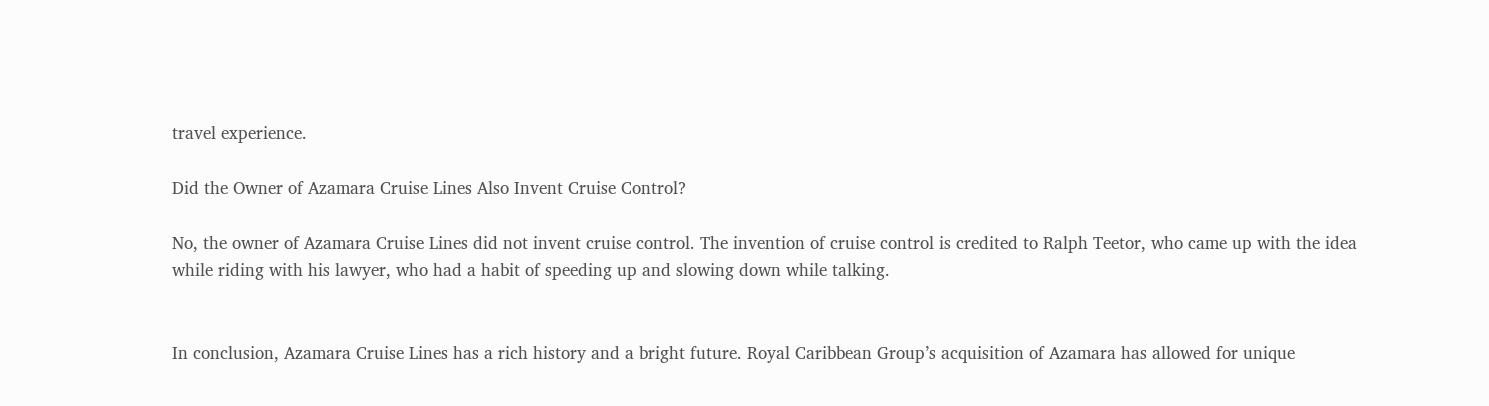travel experience.

Did the Owner of Azamara Cruise Lines Also Invent Cruise Control?

No, the owner of Azamara Cruise Lines did not invent cruise control. The invention of cruise control is credited to Ralph Teetor, who came up with the idea while riding with his lawyer, who had a habit of speeding up and slowing down while talking.


In conclusion, Azamara Cruise Lines has a rich history and a bright future. Royal Caribbean Group’s acquisition of Azamara has allowed for unique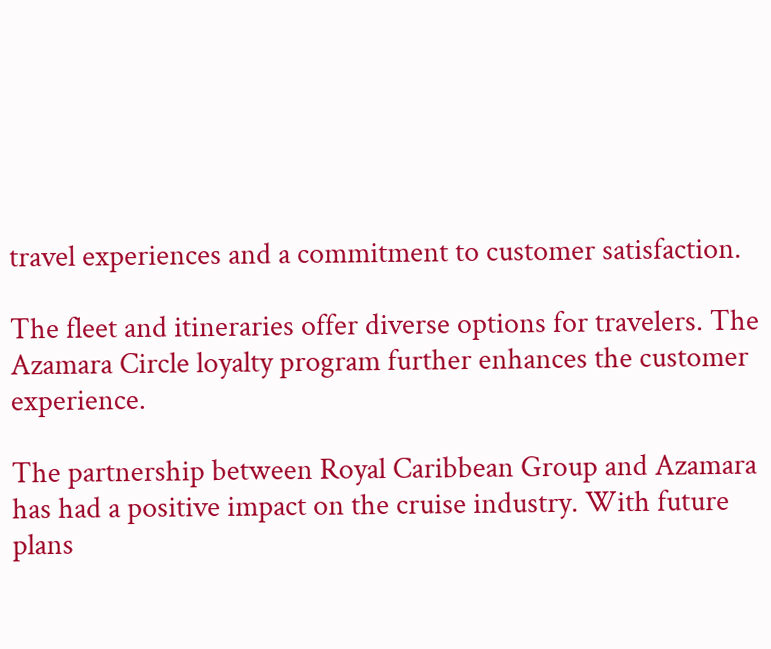travel experiences and a commitment to customer satisfaction.

The fleet and itineraries offer diverse options for travelers. The Azamara Circle loyalty program further enhances the customer experience.

The partnership between Royal Caribbean Group and Azamara has had a positive impact on the cruise industry. With future plans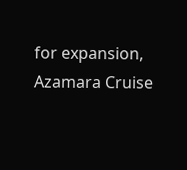for expansion, Azamara Cruise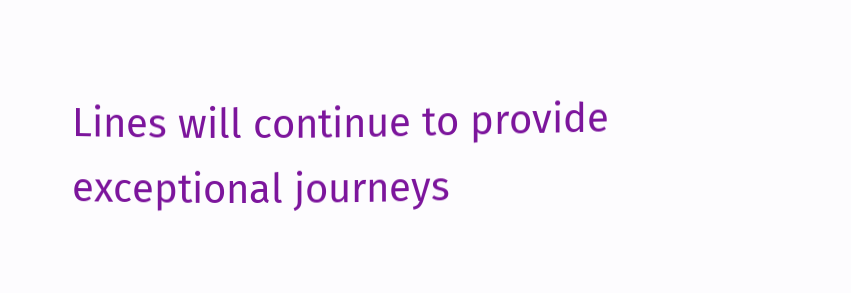Lines will continue to provide exceptional journeys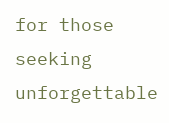for those seeking unforgettable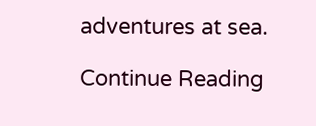adventures at sea.

Continue Reading